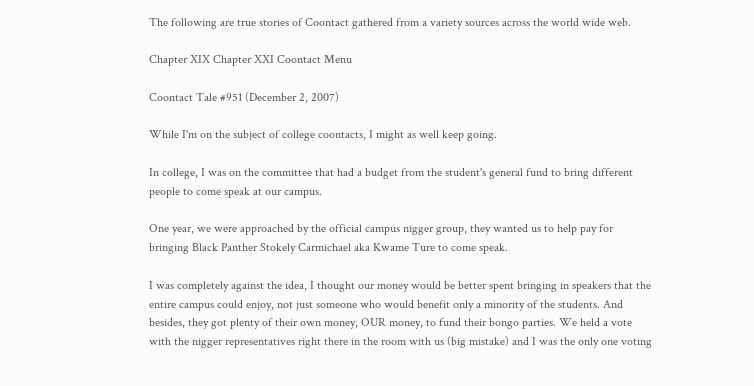The following are true stories of Coontact gathered from a variety sources across the world wide web.

Chapter XIX Chapter XXI Coontact Menu

Coontact Tale #951 (December 2, 2007)

While I'm on the subject of college coontacts, I might as well keep going.

In college, I was on the committee that had a budget from the student's general fund to bring different people to come speak at our campus.

One year, we were approached by the official campus nigger group, they wanted us to help pay for bringing Black Panther Stokely Carmichael aka Kwame Ture to come speak.

I was completely against the idea, I thought our money would be better spent bringing in speakers that the entire campus could enjoy, not just someone who would benefit only a minority of the students. And besides, they got plenty of their own money, OUR money, to fund their bongo parties. We held a vote with the nigger representatives right there in the room with us (big mistake) and I was the only one voting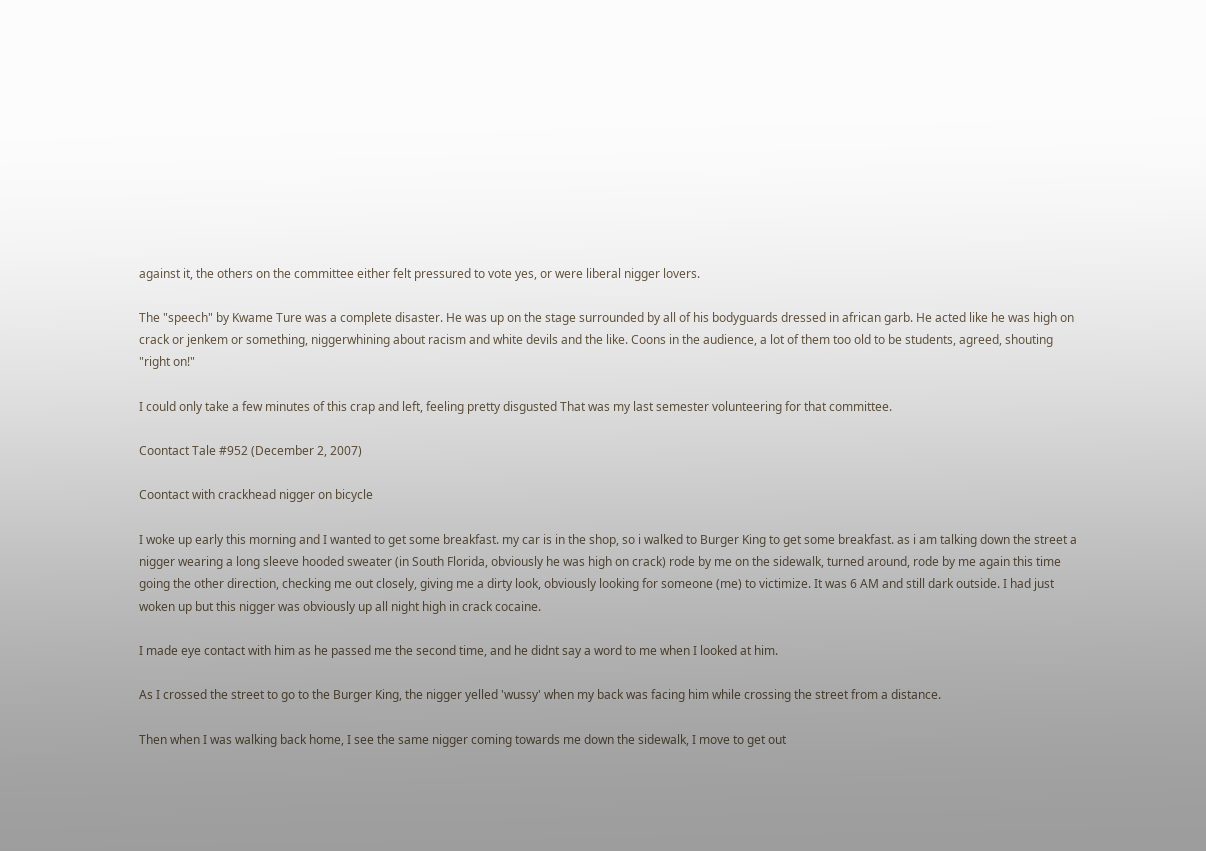against it, the others on the committee either felt pressured to vote yes, or were liberal nigger lovers.

The "speech" by Kwame Ture was a complete disaster. He was up on the stage surrounded by all of his bodyguards dressed in african garb. He acted like he was high on crack or jenkem or something, niggerwhining about racism and white devils and the like. Coons in the audience, a lot of them too old to be students, agreed, shouting "right on!"

I could only take a few minutes of this crap and left, feeling pretty disgusted That was my last semester volunteering for that committee.

Coontact Tale #952 (December 2, 2007)

Coontact with crackhead nigger on bicycle

I woke up early this morning and I wanted to get some breakfast. my car is in the shop, so i walked to Burger King to get some breakfast. as i am talking down the street a nigger wearing a long sleeve hooded sweater (in South Florida, obviously he was high on crack) rode by me on the sidewalk, turned around, rode by me again this time going the other direction, checking me out closely, giving me a dirty look, obviously looking for someone (me) to victimize. It was 6 AM and still dark outside. I had just woken up but this nigger was obviously up all night high in crack cocaine.

I made eye contact with him as he passed me the second time, and he didnt say a word to me when I looked at him.

As I crossed the street to go to the Burger King, the nigger yelled 'wussy' when my back was facing him while crossing the street from a distance.

Then when I was walking back home, I see the same nigger coming towards me down the sidewalk, I move to get out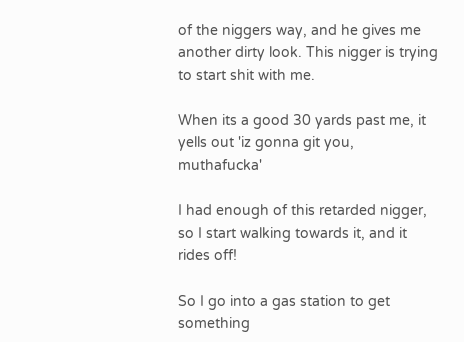of the niggers way, and he gives me another dirty look. This nigger is trying to start shit with me.

When its a good 30 yards past me, it yells out 'iz gonna git you, muthafucka'

I had enough of this retarded nigger, so I start walking towards it, and it rides off!

So I go into a gas station to get something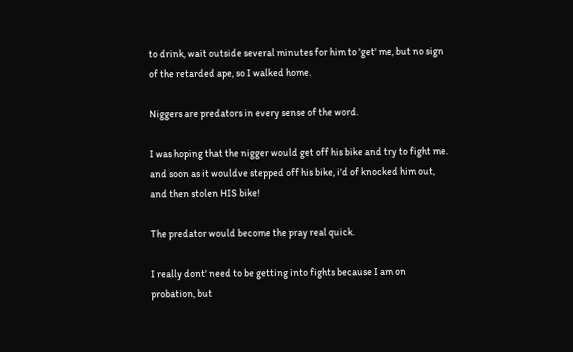to drink, wait outside several minutes for him to 'get' me, but no sign of the retarded ape, so I walked home.

Niggers are predators in every sense of the word.

I was hoping that the nigger would get off his bike and try to fight me. and soon as it wouldve stepped off his bike, i'd of knocked him out, and then stolen HIS bike!

The predator would become the pray real quick.

I really dont' need to be getting into fights because I am on probation, but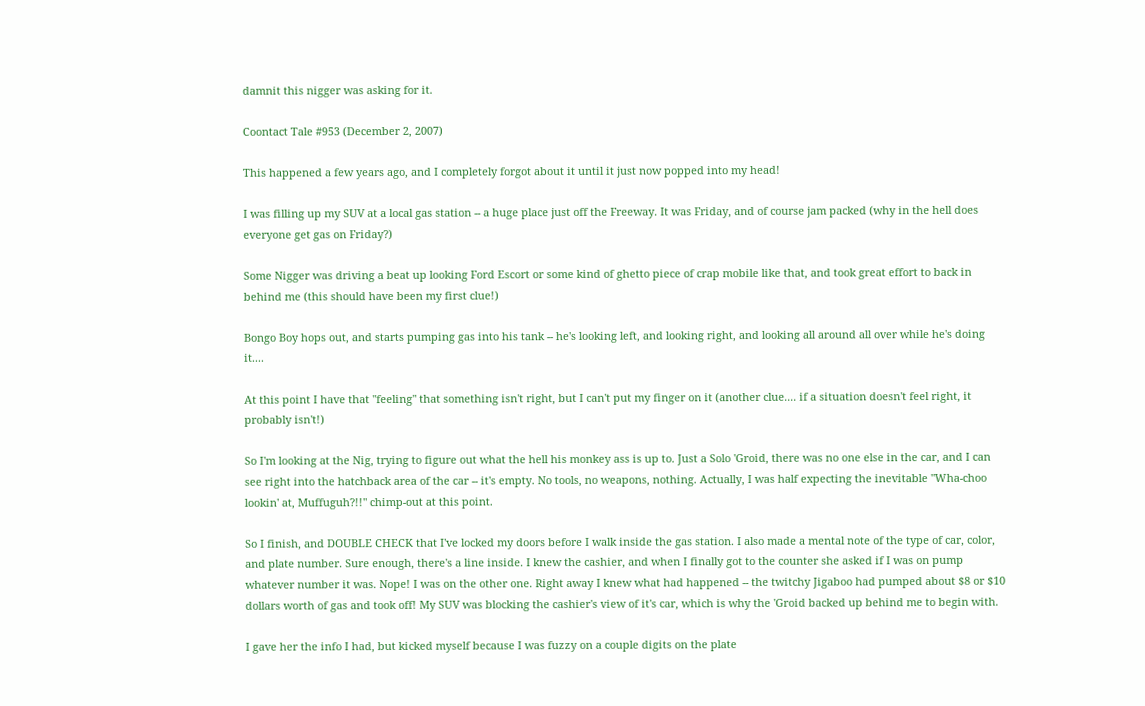damnit this nigger was asking for it.

Coontact Tale #953 (December 2, 2007)

This happened a few years ago, and I completely forgot about it until it just now popped into my head!

I was filling up my SUV at a local gas station -- a huge place just off the Freeway. It was Friday, and of course jam packed (why in the hell does everyone get gas on Friday?)

Some Nigger was driving a beat up looking Ford Escort or some kind of ghetto piece of crap mobile like that, and took great effort to back in behind me (this should have been my first clue!)

Bongo Boy hops out, and starts pumping gas into his tank -- he's looking left, and looking right, and looking all around all over while he's doing it....

At this point I have that "feeling" that something isn't right, but I can't put my finger on it (another clue.... if a situation doesn't feel right, it probably isn't!)

So I'm looking at the Nig, trying to figure out what the hell his monkey ass is up to. Just a Solo 'Groid, there was no one else in the car, and I can see right into the hatchback area of the car -- it's empty. No tools, no weapons, nothing. Actually, I was half expecting the inevitable "Wha-choo lookin' at, Muffuguh?!!" chimp-out at this point.

So I finish, and DOUBLE CHECK that I've locked my doors before I walk inside the gas station. I also made a mental note of the type of car, color, and plate number. Sure enough, there's a line inside. I knew the cashier, and when I finally got to the counter she asked if I was on pump whatever number it was. Nope! I was on the other one. Right away I knew what had happened -- the twitchy Jigaboo had pumped about $8 or $10 dollars worth of gas and took off! My SUV was blocking the cashier's view of it's car, which is why the 'Groid backed up behind me to begin with.

I gave her the info I had, but kicked myself because I was fuzzy on a couple digits on the plate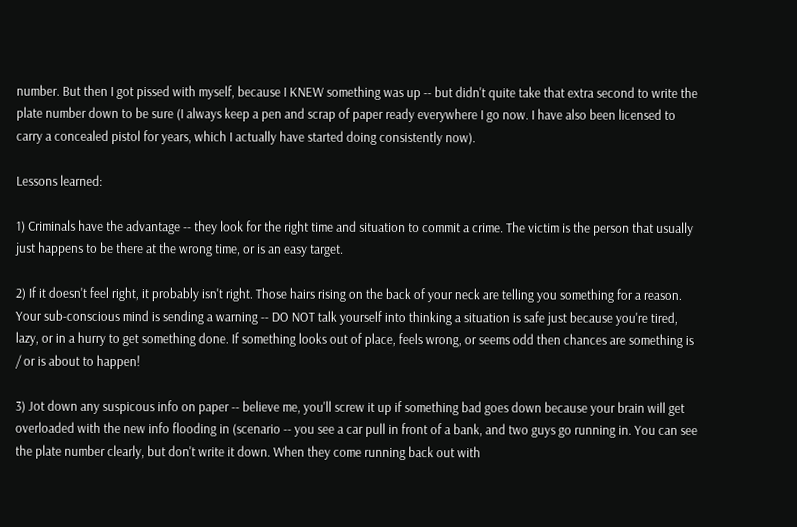number. But then I got pissed with myself, because I KNEW something was up -- but didn't quite take that extra second to write the plate number down to be sure (I always keep a pen and scrap of paper ready everywhere I go now. I have also been licensed to carry a concealed pistol for years, which I actually have started doing consistently now).

Lessons learned:

1) Criminals have the advantage -- they look for the right time and situation to commit a crime. The victim is the person that usually just happens to be there at the wrong time, or is an easy target.

2) If it doesn't feel right, it probably isn't right. Those hairs rising on the back of your neck are telling you something for a reason. Your sub-conscious mind is sending a warning -- DO NOT talk yourself into thinking a situation is safe just because you're tired, lazy, or in a hurry to get something done. If something looks out of place, feels wrong, or seems odd then chances are something is / or is about to happen!

3) Jot down any suspicous info on paper -- believe me, you'll screw it up if something bad goes down because your brain will get overloaded with the new info flooding in (scenario -- you see a car pull in front of a bank, and two guys go running in. You can see the plate number clearly, but don't write it down. When they come running back out with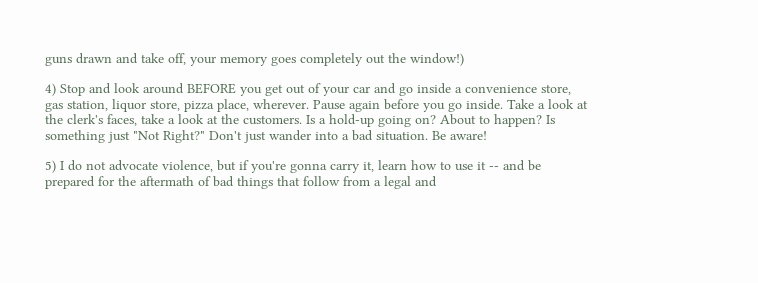guns drawn and take off, your memory goes completely out the window!)

4) Stop and look around BEFORE you get out of your car and go inside a convenience store, gas station, liquor store, pizza place, wherever. Pause again before you go inside. Take a look at the clerk's faces, take a look at the customers. Is a hold-up going on? About to happen? Is something just "Not Right?" Don't just wander into a bad situation. Be aware!

5) I do not advocate violence, but if you're gonna carry it, learn how to use it -- and be prepared for the aftermath of bad things that follow from a legal and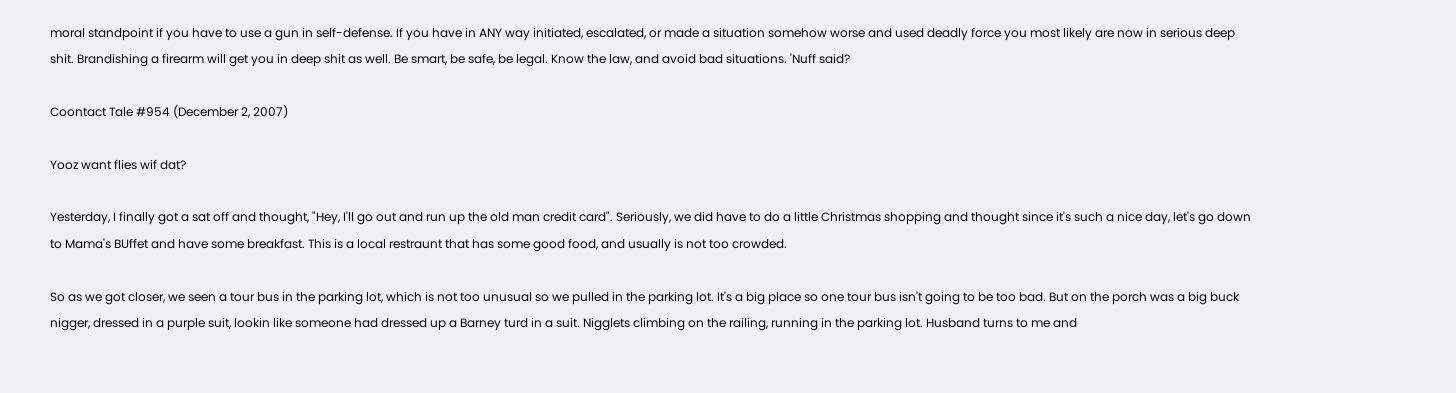moral standpoint if you have to use a gun in self-defense. If you have in ANY way initiated, escalated, or made a situation somehow worse and used deadly force you most likely are now in serious deep shit. Brandishing a firearm will get you in deep shit as well. Be smart, be safe, be legal. Know the law, and avoid bad situations. 'Nuff said?

Coontact Tale #954 (December 2, 2007)

Yooz want flies wif dat?

Yesterday, I finally got a sat off and thought, "Hey, I'll go out and run up the old man credit card". Seriously, we did have to do a little Christmas shopping and thought since it's such a nice day, let's go down to Mama's BUffet and have some breakfast. This is a local restraunt that has some good food, and usually is not too crowded.

So as we got closer, we seen a tour bus in the parking lot, which is not too unusual so we pulled in the parking lot. It's a big place so one tour bus isn't going to be too bad. But on the porch was a big buck nigger, dressed in a purple suit, lookin like someone had dressed up a Barney turd in a suit. Nigglets climbing on the railing, running in the parking lot. Husband turns to me and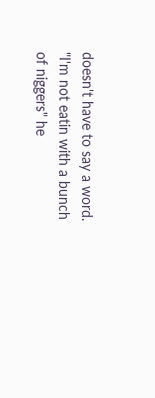doesn't have to say a word. "I'm not eatin with a bunch of niggers" he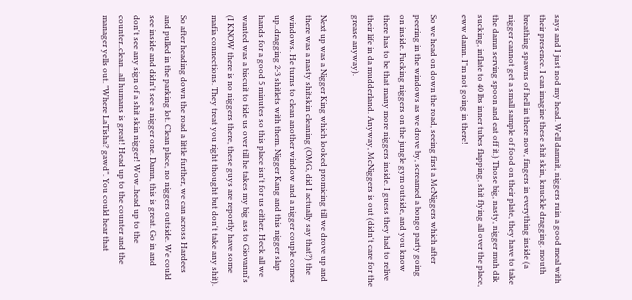says and I just nod my head. Well damnit, niggers ruin a good meal with their presence. I can imagine these shit skin, knuckle dragging. mouth breathing spawns of hell in there now, fingers in everything inside (a nigger cannot get a small sample of food on their plate, they have to take the damn serving spoon and eat off it.) Those big, nasty, nigger muh dik sucking, inflate to 40 lbs inner tubes flapping, shit flying all over the place, eww damn. I"m not going in there!

So we head on down the road, seeing first a McNiggers which after peering in the windows as we drove by, screamed a bongo party going on inside. Fucking niggers on the jungle gym outside, and you know there has to be that many more niggers inside. I guess they had to relive their life in da mudderland. Anyway, McNiggers is out (didn't care for the grease anyway).

Next up was a Nigger King which looked promicing till we drove up and there was a nasty shitskin cleaning (OMG, did I actually say that?) the windows. He turns to clean another window and a nigger couple comes up..dragging 2-3 shitlets with them. Nigger Kang and this nigger slap hands for a good 5 minutes so this place isn't for us either. Heck all we wanted was a biscuit to tide us over till he takes my big ass to Giovanni's (I KNOW there is no niggers there, these guys are reportly have some mafia connections. They treat you right thought but don't take any shit).

So after heading down the road a little further, we can across Hardees and pulled in the parking lot. Clean place, no niggers outside. We could see inside and didn't see a nigger one. Damn, this is great. Go in and don't see any sign of a shit skin nigger! Wow..head up to the counter..clean...all humans is great! Head up to the counter and the manager yells out. "Where LaTisha? gawd". You could hear that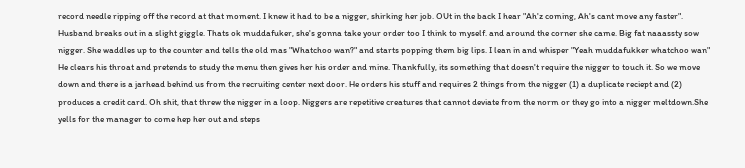record needle ripping off the record at that moment. I knew it had to be a nigger, shirking her job. OUt in the back I hear "Ah'z coming, Ah's cant move any faster". Husband breaks out in a slight giggle. Thats ok muddafuker, she's gonna take your order too I think to myself. and around the corner she came. Big fat naaassty sow nigger. She waddles up to the counter and tells the old mas "Whatchoo wan?" and starts popping them big lips. I lean in and whisper "Yeah muddafukker whatchoo wan" He clears his throat and pretends to study the menu then gives her his order and mine. Thankfully, its something that doesn't require the nigger to touch it. So we move down and there is a jarhead behind us from the recruiting center next door. He orders his stuff and requires 2 things from the nigger (1) a duplicate reciept and (2) produces a credit card. Oh shit, that threw the nigger in a loop. Niggers are repetitive creatures that cannot deviate from the norm or they go into a nigger meltdown.She yells for the manager to come hep her out and steps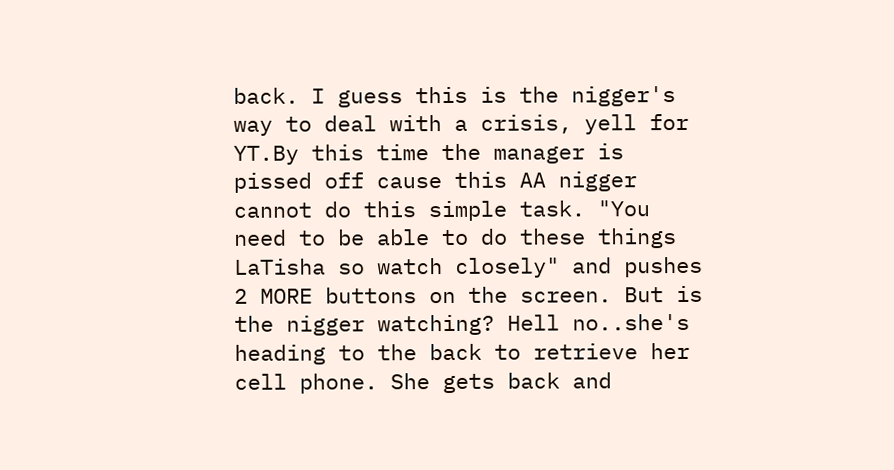back. I guess this is the nigger's way to deal with a crisis, yell for YT.By this time the manager is pissed off cause this AA nigger cannot do this simple task. "You need to be able to do these things LaTisha so watch closely" and pushes 2 MORE buttons on the screen. But is the nigger watching? Hell no..she's heading to the back to retrieve her cell phone. She gets back and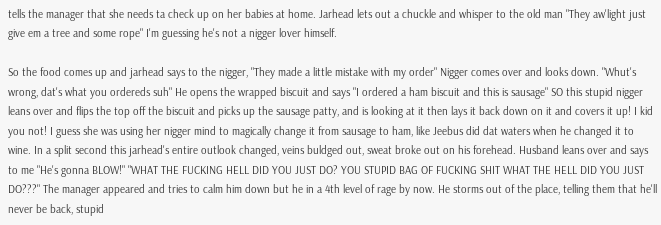tells the manager that she needs ta check up on her babies at home. Jarhead lets out a chuckle and whisper to the old man "They aw'light just give em a tree and some rope" I'm guessing he's not a nigger lover himself.

So the food comes up and jarhead says to the nigger, "They made a little mistake with my order" Nigger comes over and looks down. "Whut's wrong, dat's what you ordereds suh" He opens the wrapped biscuit and says "I ordered a ham biscuit and this is sausage" SO this stupid nigger leans over and flips the top off the biscuit and picks up the sausage patty, and is looking at it then lays it back down on it and covers it up! I kid you not! I guess she was using her nigger mind to magically change it from sausage to ham, like Jeebus did dat waters when he changed it to wine. In a split second this jarhead's entire outlook changed, veins buldged out, sweat broke out on his forehead. Husband leans over and says to me "He's gonna BLOW!" "WHAT THE FUCKING HELL DID YOU JUST DO? YOU STUPID BAG OF FUCKING SHIT WHAT THE HELL DID YOU JUST DO???" The manager appeared and tries to calm him down but he in a 4th level of rage by now. He storms out of the place, telling them that he'll never be back, stupid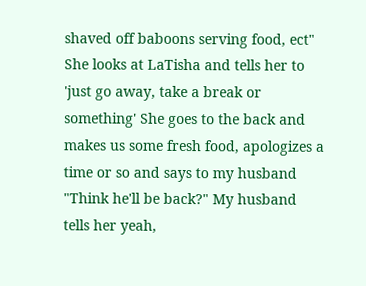shaved off baboons serving food, ect" She looks at LaTisha and tells her to 'just go away, take a break or something' She goes to the back and makes us some fresh food, apologizes a time or so and says to my husband "Think he'll be back?" My husband tells her yeah,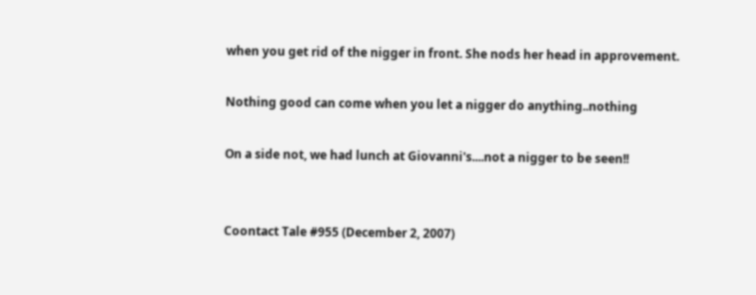when you get rid of the nigger in front. She nods her head in approvement.

Nothing good can come when you let a nigger do anything..nothing

On a side not, we had lunch at Giovanni's....not a nigger to be seen!!


Coontact Tale #955 (December 2, 2007)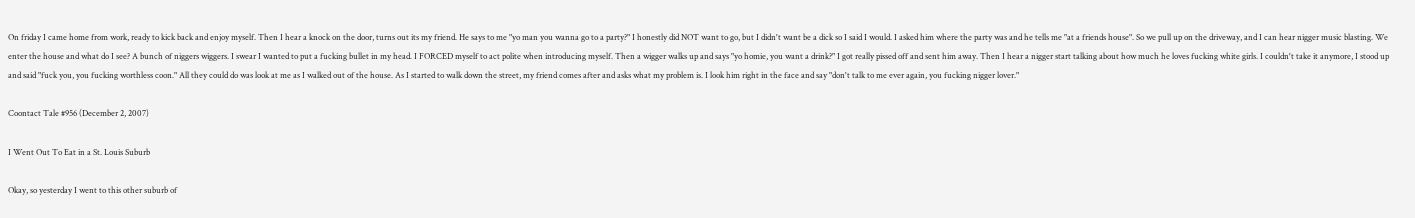On friday I came home from work, ready to kick back and enjoy myself. Then I hear a knock on the door, turns out its my friend. He says to me "yo man you wanna go to a party?" I honestly did NOT want to go, but I didn't want be a dick so I said I would. I asked him where the party was and he tells me "at a friends house". So we pull up on the driveway, and I can hear nigger music blasting. We enter the house and what do I see? A bunch of niggers wiggers. I swear I wanted to put a fucking bullet in my head. I FORCED myself to act polite when introducing myself. Then a wigger walks up and says "yo homie, you want a drink?" I got really pissed off and sent him away. Then I hear a nigger start talking about how much he loves fucking white girls. I couldn't take it anymore, I stood up and said "fuck you, you fucking worthless coon." All they could do was look at me as I walked out of the house. As I started to walk down the street, my friend comes after and asks what my problem is. I look him right in the face and say "don't talk to me ever again, you fucking nigger lover."

Coontact Tale #956 (December 2, 2007)

I Went Out To Eat in a St. Louis Suburb

Okay, so yesterday I went to this other suburb of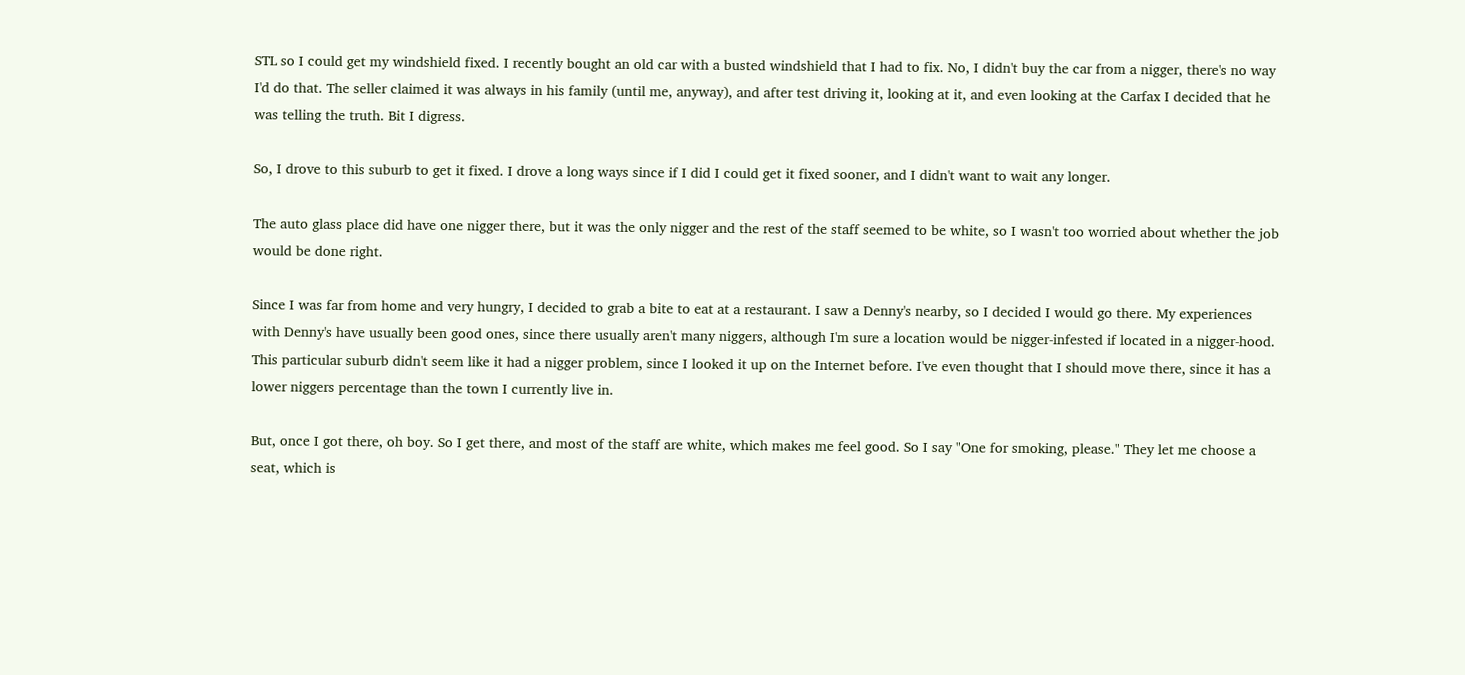STL so I could get my windshield fixed. I recently bought an old car with a busted windshield that I had to fix. No, I didn't buy the car from a nigger, there's no way I'd do that. The seller claimed it was always in his family (until me, anyway), and after test driving it, looking at it, and even looking at the Carfax I decided that he was telling the truth. Bit I digress.

So, I drove to this suburb to get it fixed. I drove a long ways since if I did I could get it fixed sooner, and I didn't want to wait any longer.

The auto glass place did have one nigger there, but it was the only nigger and the rest of the staff seemed to be white, so I wasn't too worried about whether the job would be done right.

Since I was far from home and very hungry, I decided to grab a bite to eat at a restaurant. I saw a Denny's nearby, so I decided I would go there. My experiences with Denny's have usually been good ones, since there usually aren't many niggers, although I'm sure a location would be nigger-infested if located in a nigger-hood. This particular suburb didn't seem like it had a nigger problem, since I looked it up on the Internet before. I've even thought that I should move there, since it has a lower niggers percentage than the town I currently live in.

But, once I got there, oh boy. So I get there, and most of the staff are white, which makes me feel good. So I say "One for smoking, please." They let me choose a seat, which is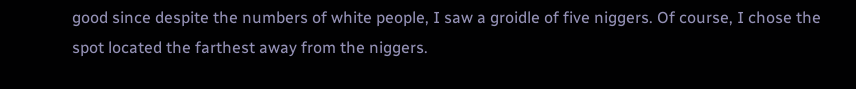good since despite the numbers of white people, I saw a groidle of five niggers. Of course, I chose the spot located the farthest away from the niggers.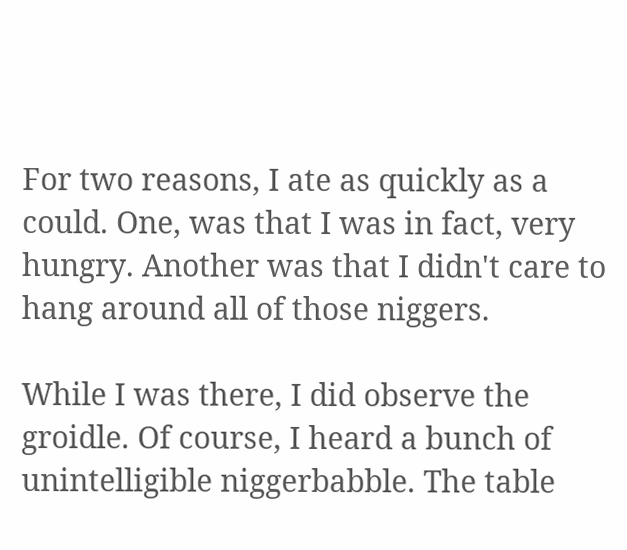For two reasons, I ate as quickly as a could. One, was that I was in fact, very hungry. Another was that I didn't care to hang around all of those niggers.

While I was there, I did observe the groidle. Of course, I heard a bunch of unintelligible niggerbabble. The table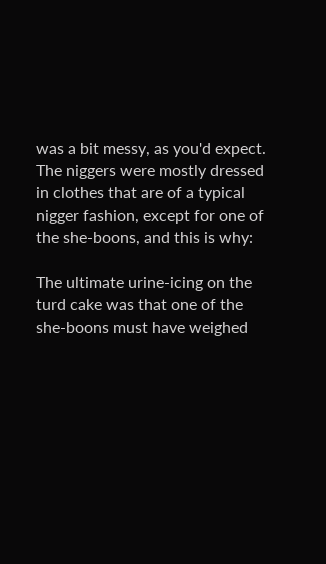was a bit messy, as you'd expect. The niggers were mostly dressed in clothes that are of a typical nigger fashion, except for one of the she-boons, and this is why:

The ultimate urine-icing on the turd cake was that one of the she-boons must have weighed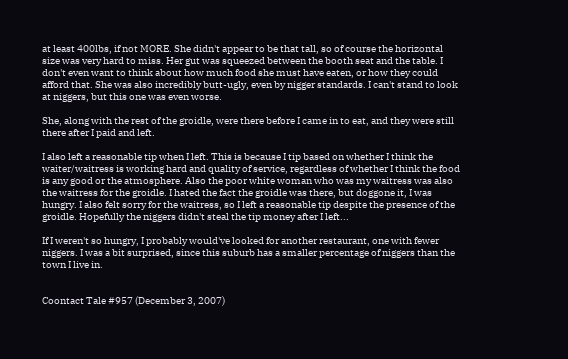at least 400lbs, if not MORE. She didn't appear to be that tall, so of course the horizontal size was very hard to miss. Her gut was squeezed between the booth seat and the table. I don't even want to think about how much food she must have eaten, or how they could afford that. She was also incredibly butt-ugly, even by nigger standards. I can't stand to look at niggers, but this one was even worse.

She, along with the rest of the groidle, were there before I came in to eat, and they were still there after I paid and left.

I also left a reasonable tip when I left. This is because I tip based on whether I think the waiter/waitress is working hard and quality of service, regardless of whether I think the food is any good or the atmosphere. Also the poor white woman who was my waitress was also the waitress for the groidle. I hated the fact the groidle was there, but doggone it, I was hungry. I also felt sorry for the waitress, so I left a reasonable tip despite the presence of the groidle. Hopefully the niggers didn't steal the tip money after I left...

If I weren't so hungry, I probably would've looked for another restaurant, one with fewer niggers. I was a bit surprised, since this suburb has a smaller percentage of niggers than the town I live in.


Coontact Tale #957 (December 3, 2007)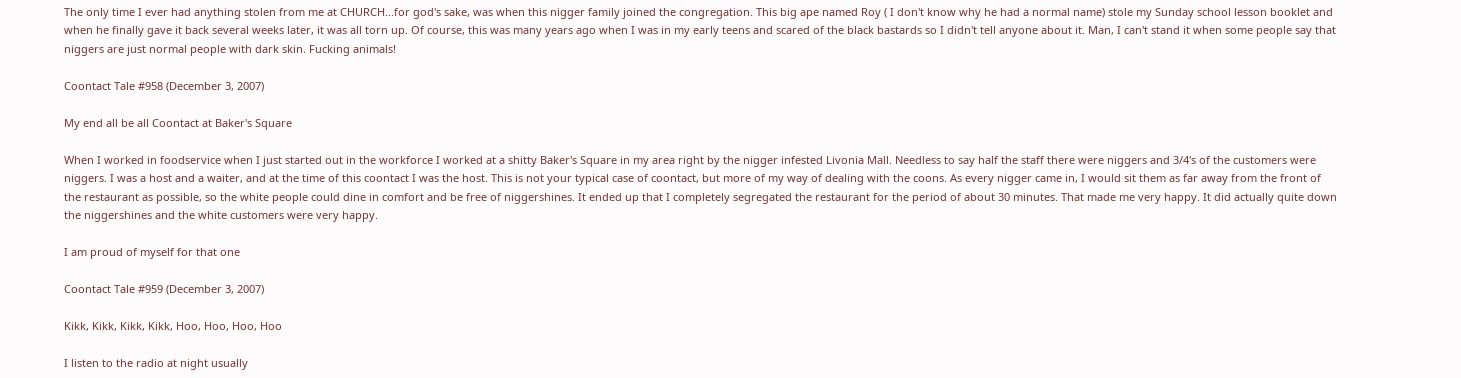The only time I ever had anything stolen from me at CHURCH...for god's sake, was when this nigger family joined the congregation. This big ape named Roy ( I don't know why he had a normal name) stole my Sunday school lesson booklet and when he finally gave it back several weeks later, it was all torn up. Of course, this was many years ago when I was in my early teens and scared of the black bastards so I didn't tell anyone about it. Man, I can't stand it when some people say that niggers are just normal people with dark skin. Fucking animals!

Coontact Tale #958 (December 3, 2007)

My end all be all Coontact at Baker's Square

When I worked in foodservice when I just started out in the workforce I worked at a shitty Baker's Square in my area right by the nigger infested Livonia Mall. Needless to say half the staff there were niggers and 3/4's of the customers were niggers. I was a host and a waiter, and at the time of this coontact I was the host. This is not your typical case of coontact, but more of my way of dealing with the coons. As every nigger came in, I would sit them as far away from the front of the restaurant as possible, so the white people could dine in comfort and be free of niggershines. It ended up that I completely segregated the restaurant for the period of about 30 minutes. That made me very happy. It did actually quite down the niggershines and the white customers were very happy.

I am proud of myself for that one

Coontact Tale #959 (December 3, 2007)

Kikk, Kikk, Kikk, Kikk, Hoo, Hoo, Hoo, Hoo

I listen to the radio at night usually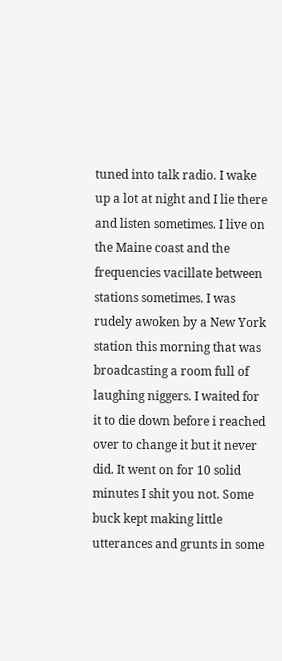tuned into talk radio. I wake up a lot at night and I lie there and listen sometimes. I live on the Maine coast and the frequencies vacillate between stations sometimes. I was rudely awoken by a New York station this morning that was broadcasting a room full of laughing niggers. I waited for it to die down before i reached over to change it but it never did. It went on for 10 solid minutes I shit you not. Some buck kept making little utterances and grunts in some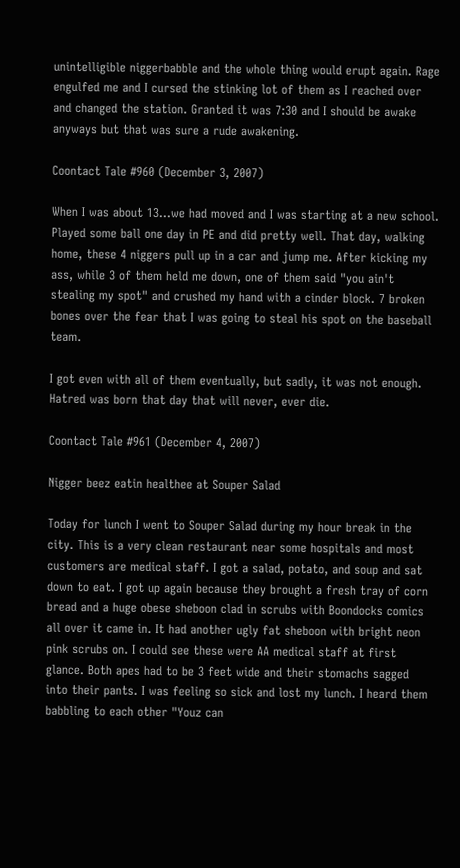unintelligible niggerbabble and the whole thing would erupt again. Rage engulfed me and I cursed the stinking lot of them as I reached over and changed the station. Granted it was 7:30 and I should be awake anyways but that was sure a rude awakening.

Coontact Tale #960 (December 3, 2007)

When I was about 13...we had moved and I was starting at a new school. Played some ball one day in PE and did pretty well. That day, walking home, these 4 niggers pull up in a car and jump me. After kicking my ass, while 3 of them held me down, one of them said "you ain't stealing my spot" and crushed my hand with a cinder block. 7 broken bones over the fear that I was going to steal his spot on the baseball team.

I got even with all of them eventually, but sadly, it was not enough. Hatred was born that day that will never, ever die.

Coontact Tale #961 (December 4, 2007)

Nigger beez eatin healthee at Souper Salad

Today for lunch I went to Souper Salad during my hour break in the city. This is a very clean restaurant near some hospitals and most customers are medical staff. I got a salad, potato, and soup and sat down to eat. I got up again because they brought a fresh tray of corn bread and a huge obese sheboon clad in scrubs with Boondocks comics all over it came in. It had another ugly fat sheboon with bright neon pink scrubs on. I could see these were AA medical staff at first glance. Both apes had to be 3 feet wide and their stomachs sagged into their pants. I was feeling so sick and lost my lunch. I heard them babbling to each other "Youz can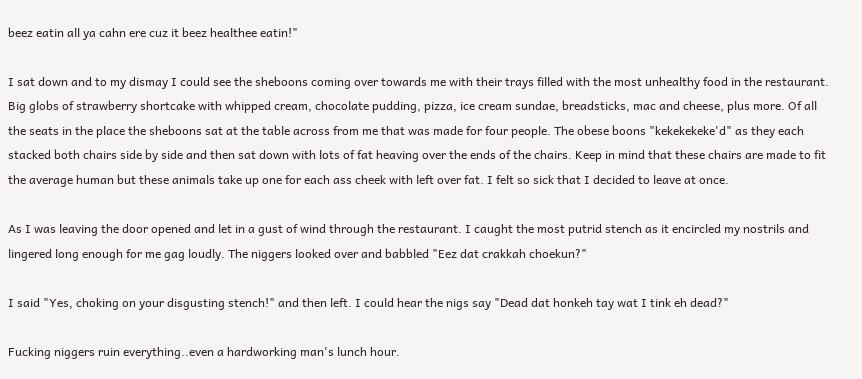beez eatin all ya cahn ere cuz it beez healthee eatin!"

I sat down and to my dismay I could see the sheboons coming over towards me with their trays filled with the most unhealthy food in the restaurant. Big globs of strawberry shortcake with whipped cream, chocolate pudding, pizza, ice cream sundae, breadsticks, mac and cheese, plus more. Of all the seats in the place the sheboons sat at the table across from me that was made for four people. The obese boons "kekekekeke'd" as they each stacked both chairs side by side and then sat down with lots of fat heaving over the ends of the chairs. Keep in mind that these chairs are made to fit the average human but these animals take up one for each ass cheek with left over fat. I felt so sick that I decided to leave at once.

As I was leaving the door opened and let in a gust of wind through the restaurant. I caught the most putrid stench as it encircled my nostrils and lingered long enough for me gag loudly. The niggers looked over and babbled "Eez dat crakkah choekun?"

I said "Yes, choking on your disgusting stench!" and then left. I could hear the nigs say "Dead dat honkeh tay wat I tink eh dead?"

Fucking niggers ruin everything..even a hardworking man's lunch hour.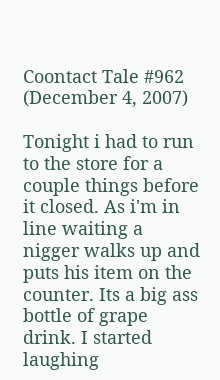Coontact Tale #962 (December 4, 2007)

Tonight i had to run to the store for a couple things before it closed. As i'm in line waiting a nigger walks up and puts his item on the counter. Its a big ass bottle of grape drink. I started laughing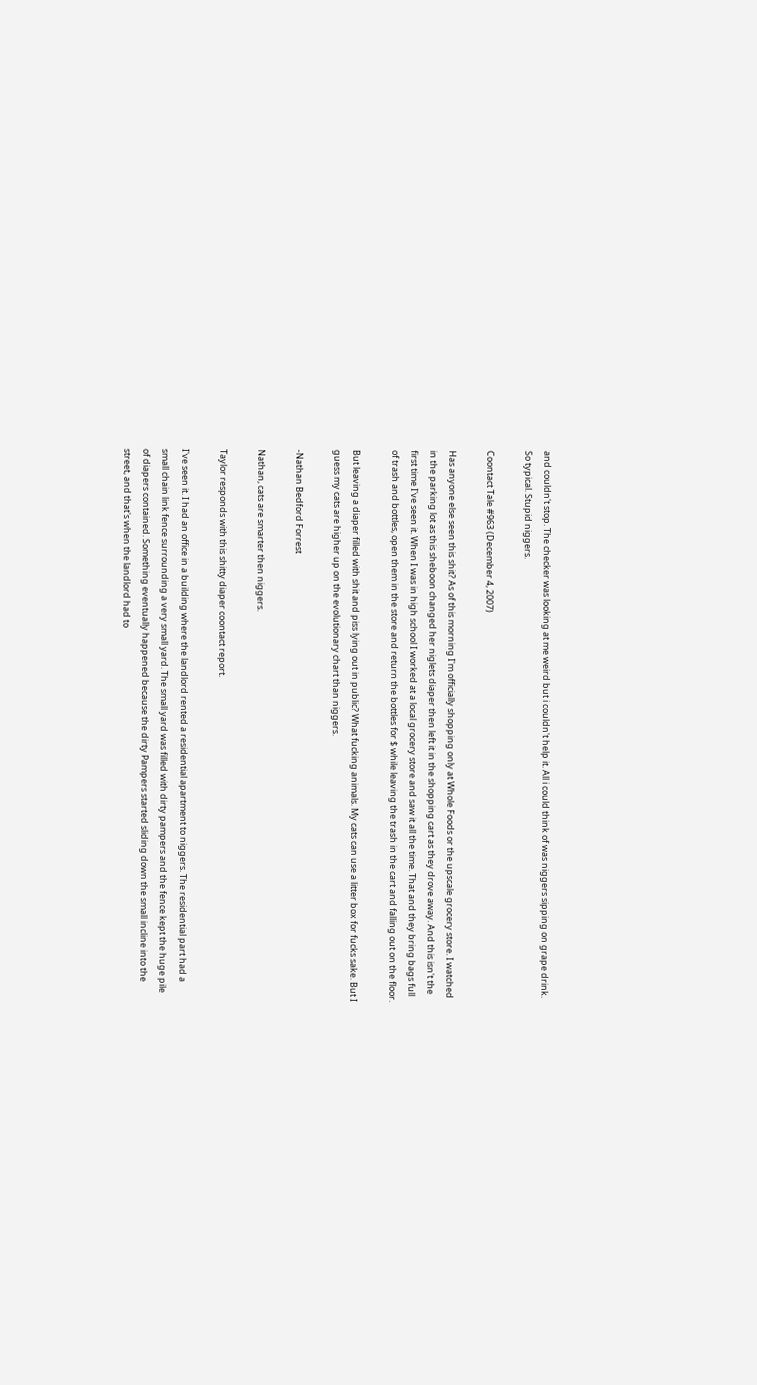and couldn't stop. The checker was looking at me weird but i couldn't help it. All i could think of was niggers sipping on grape drink. So typical. Stupid niggers.

Coontact Tale #963 (December 4, 2007)

Has anyone else seen this shit? As of this morning I'm officially shopping only at Whole Foods or the upscale grocery store. I watched in the parking lot as this sheboon changed her niglets diaper then left it in the shopping cart as they drove away. And this isn't the first time I've seen it. When I was in high school I worked at a local grocery store and saw it all the time. That and they bring bags full of trash and bottles, open them in the store and return the bottles for $ while leaving the trash in the cart and falling out on the floor.

But leaving a diaper filled with shit and piss lying out in public? What fucking animals. My cats can use a litter box for fucks sake. But I guess my cats are higher up on the evolutionary chart than niggers.

-Nathan Bedford Forrest

Nathan, cats are smarter then niggers.

Taylor responds with this shitty diaper coontact report.

I've seen it. I had an office in a building where the landlord rented a residential apartment to niggers. The residential part had a small chain link fence surrounding a very small yard. The small yard was filled with dirty pampers and the fence kept the huge pile of diapers contained. Something eventually happened because the dirty Pampers started sliding down the small incline into the street, and that's when the landlord had to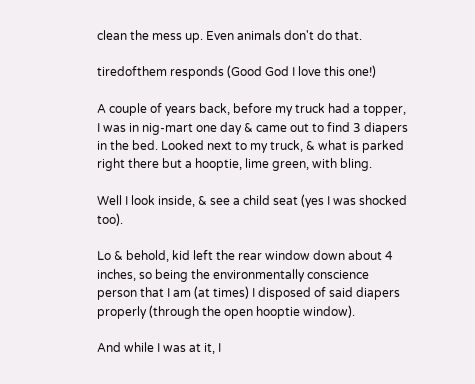clean the mess up. Even animals don't do that.

tiredofthem responds (Good God I love this one!)

A couple of years back, before my truck had a topper, I was in nig-mart one day & came out to find 3 diapers in the bed. Looked next to my truck, & what is parked right there but a hooptie, lime green, with bling.

Well I look inside, & see a child seat (yes I was shocked too).

Lo & behold, kid left the rear window down about 4 inches, so being the environmentally conscience person that I am (at times) I disposed of said diapers properly (through the open hooptie window).

And while I was at it, I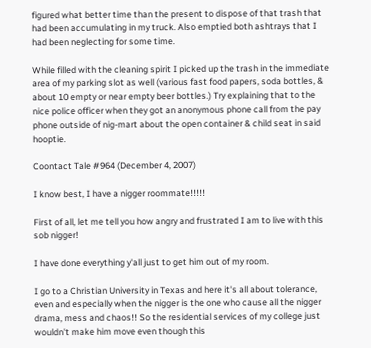figured what better time than the present to dispose of that trash that had been accumulating in my truck. Also emptied both ashtrays that I had been neglecting for some time.

While filled with the cleaning spirit I picked up the trash in the immediate area of my parking slot as well (various fast food papers, soda bottles, & about 10 empty or near empty beer bottles.) Try explaining that to the nice police officer when they got an anonymous phone call from the pay phone outside of nig-mart about the open container & child seat in said hooptie.

Coontact Tale #964 (December 4, 2007)

I know best, I have a nigger roommate!!!!!

First of all, let me tell you how angry and frustrated I am to live with this sob nigger!

I have done everything y'all just to get him out of my room.

I go to a Christian University in Texas and here it's all about tolerance, even and especially when the nigger is the one who cause all the nigger drama, mess and chaos!! So the residential services of my college just wouldn't make him move even though this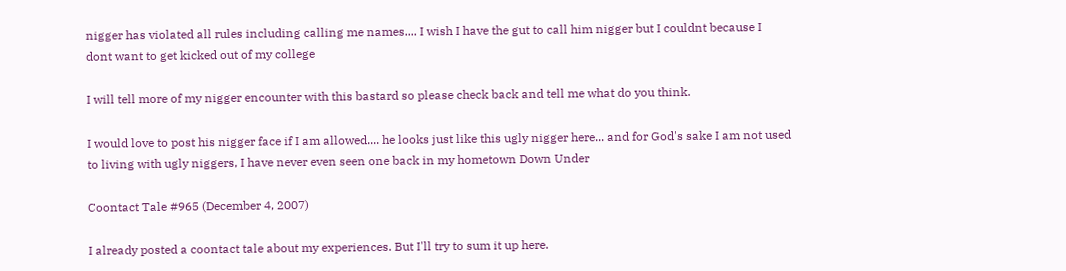nigger has violated all rules including calling me names.... I wish I have the gut to call him nigger but I couldnt because I dont want to get kicked out of my college

I will tell more of my nigger encounter with this bastard so please check back and tell me what do you think.

I would love to post his nigger face if I am allowed.... he looks just like this ugly nigger here... and for God's sake I am not used to living with ugly niggers, I have never even seen one back in my hometown Down Under

Coontact Tale #965 (December 4, 2007)

I already posted a coontact tale about my experiences. But I'll try to sum it up here.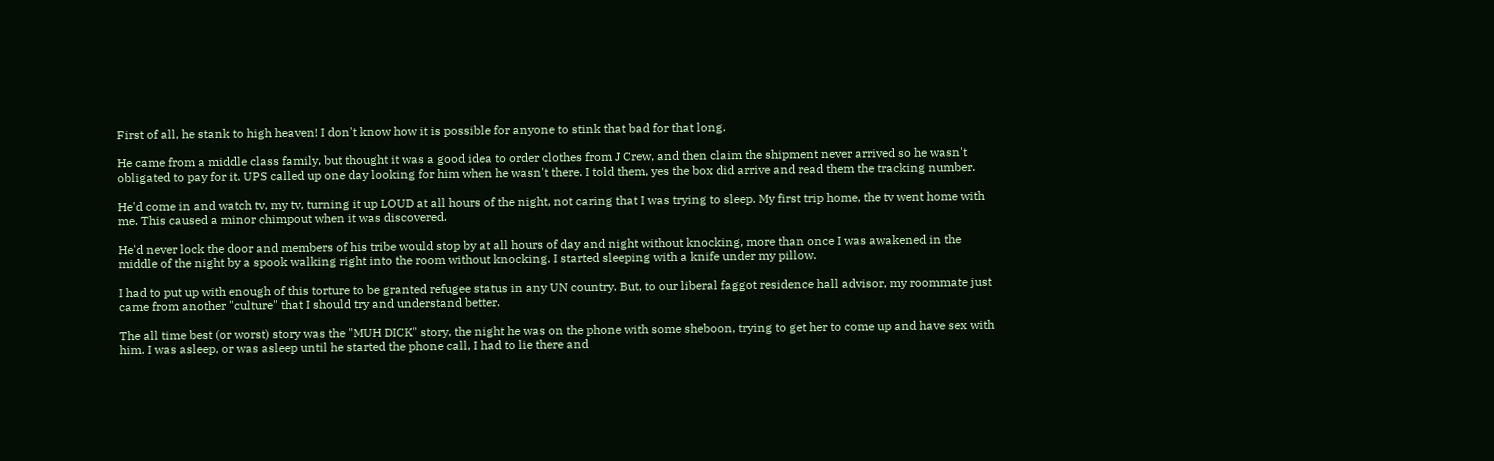First of all, he stank to high heaven! I don't know how it is possible for anyone to stink that bad for that long.

He came from a middle class family, but thought it was a good idea to order clothes from J Crew, and then claim the shipment never arrived so he wasn't obligated to pay for it. UPS called up one day looking for him when he wasn't there. I told them, yes the box did arrive and read them the tracking number.

He'd come in and watch tv, my tv, turning it up LOUD at all hours of the night, not caring that I was trying to sleep. My first trip home, the tv went home with me. This caused a minor chimpout when it was discovered.

He'd never lock the door and members of his tribe would stop by at all hours of day and night without knocking, more than once I was awakened in the middle of the night by a spook walking right into the room without knocking. I started sleeping with a knife under my pillow.

I had to put up with enough of this torture to be granted refugee status in any UN country. But, to our liberal faggot residence hall advisor, my roommate just came from another "culture" that I should try and understand better.

The all time best (or worst) story was the "MUH DICK" story, the night he was on the phone with some sheboon, trying to get her to come up and have sex with him. I was asleep, or was asleep until he started the phone call, I had to lie there and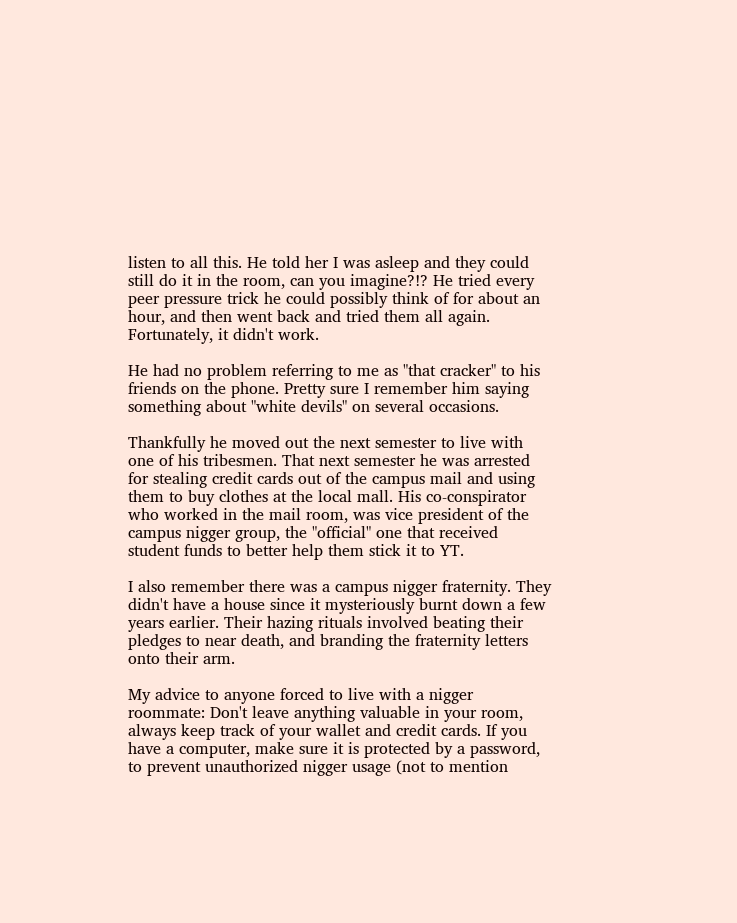listen to all this. He told her I was asleep and they could still do it in the room, can you imagine?!? He tried every peer pressure trick he could possibly think of for about an hour, and then went back and tried them all again. Fortunately, it didn't work.

He had no problem referring to me as "that cracker" to his friends on the phone. Pretty sure I remember him saying something about "white devils" on several occasions.

Thankfully he moved out the next semester to live with one of his tribesmen. That next semester he was arrested for stealing credit cards out of the campus mail and using them to buy clothes at the local mall. His co-conspirator who worked in the mail room, was vice president of the campus nigger group, the "official" one that received student funds to better help them stick it to YT.

I also remember there was a campus nigger fraternity. They didn't have a house since it mysteriously burnt down a few years earlier. Their hazing rituals involved beating their pledges to near death, and branding the fraternity letters onto their arm.

My advice to anyone forced to live with a nigger roommate: Don't leave anything valuable in your room, always keep track of your wallet and credit cards. If you have a computer, make sure it is protected by a password, to prevent unauthorized nigger usage (not to mention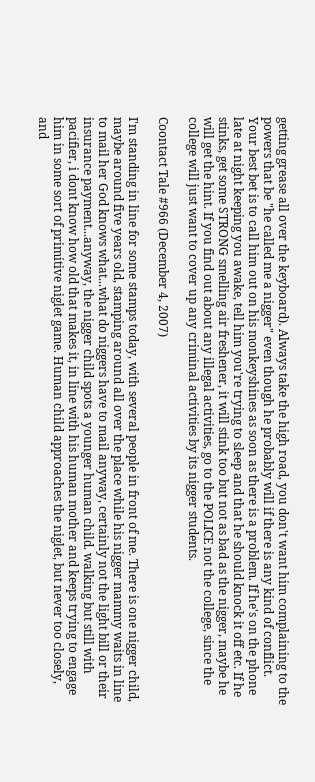getting grease all over the keyboard). Always take the high road, you don't want him complaining to the powers that be "he called me a nigger" even though he probably will if there is any kind of conflict. Your best bet is to call him out on his monkeyshines as soon as there is a problem. If he's on the phone late at night keeping you awake, tell him you're trying to sleep and that he should knock it off etc. If he stinks, get some STRONG smelling air freshener, it will stink too but not as bad as the nigger, maybe he will get the hint. If you find out about any illegal activities, go to the POLICE not the college, since the college will just want to cover up any criminal activities by its nigger students.

Coontact Tale #966 (December 4, 2007)

I'm standing in line for some stamps today, with several people in front of me. There is one nigger child, maybe around five years old, stamping around all over the place while his nigger mammy waits in line to mail her God knows what...what do niggers have to mail anyway, certainly not the light bill or their insurance payment...anyway, the nigger child spots a younger human child. walking but still with pacifier, i dont know how old that makes it, in line with his human mother and keeps trying to engage him in some sort of primitive niglet game. Human child approaches the niglet, but never too closely, and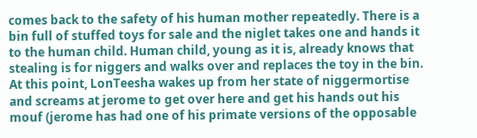comes back to the safety of his human mother repeatedly. There is a bin full of stuffed toys for sale and the niglet takes one and hands it to the human child. Human child, young as it is, already knows that stealing is for niggers and walks over and replaces the toy in the bin. At this point, LonTeesha wakes up from her state of niggermortise and screams at jerome to get over here and get his hands out his mouf (jerome has had one of his primate versions of the opposable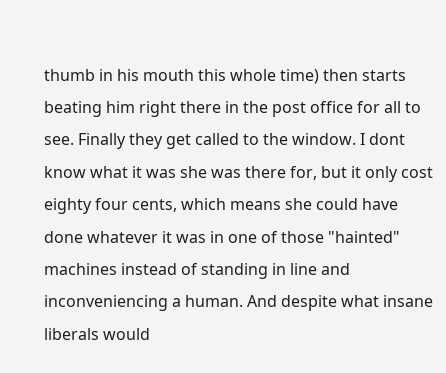thumb in his mouth this whole time) then starts beating him right there in the post office for all to see. Finally they get called to the window. I dont know what it was she was there for, but it only cost eighty four cents, which means she could have done whatever it was in one of those "hainted" machines instead of standing in line and inconveniencing a human. And despite what insane liberals would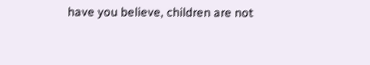have you believe, children are not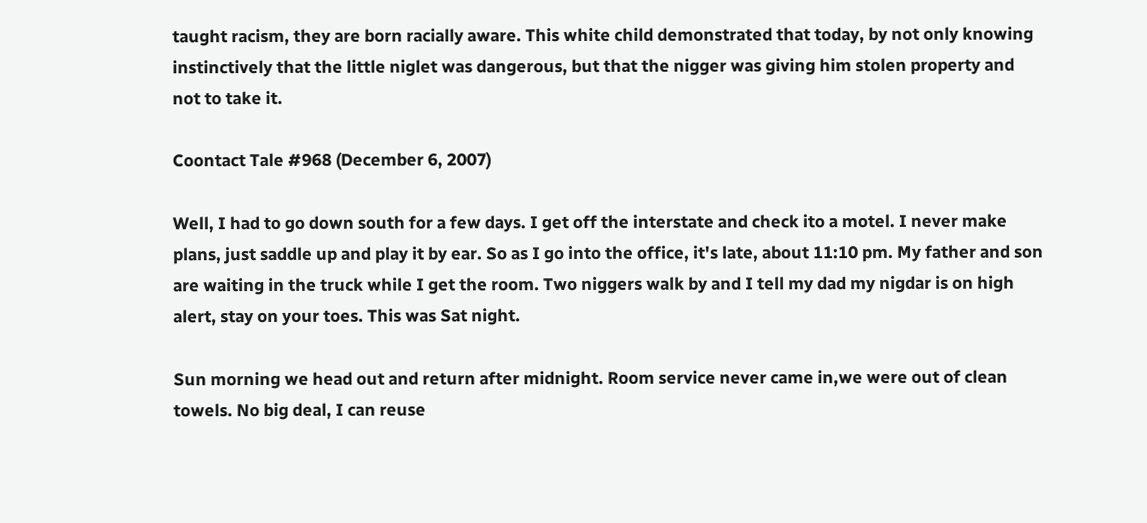taught racism, they are born racially aware. This white child demonstrated that today, by not only knowing instinctively that the little niglet was dangerous, but that the nigger was giving him stolen property and not to take it.

Coontact Tale #968 (December 6, 2007)

Well, I had to go down south for a few days. I get off the interstate and check ito a motel. I never make plans, just saddle up and play it by ear. So as I go into the office, it's late, about 11:10 pm. My father and son are waiting in the truck while I get the room. Two niggers walk by and I tell my dad my nigdar is on high alert, stay on your toes. This was Sat night.

Sun morning we head out and return after midnight. Room service never came in,we were out of clean towels. No big deal, I can reuse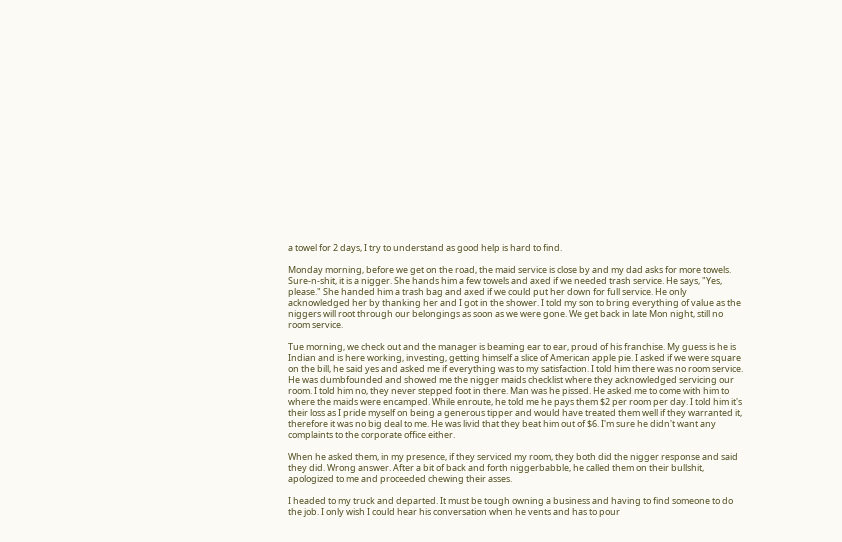a towel for 2 days, I try to understand as good help is hard to find.

Monday morning, before we get on the road, the maid service is close by and my dad asks for more towels. Sure-n-shit, it is a nigger. She hands him a few towels and axed if we needed trash service. He says, "Yes, please." She handed him a trash bag and axed if we could put her down for full service. He only acknowledged her by thanking her and I got in the shower. I told my son to bring everything of value as the niggers will root through our belongings as soon as we were gone. We get back in late Mon night, still no room service.

Tue morning, we check out and the manager is beaming ear to ear, proud of his franchise. My guess is he is Indian and is here working, investing, getting himself a slice of American apple pie. I asked if we were square on the bill, he said yes and asked me if everything was to my satisfaction. I told him there was no room service. He was dumbfounded and showed me the nigger maids checklist where they acknowledged servicing our room. I told him no, they never stepped foot in there. Man was he pissed. He asked me to come with him to where the maids were encamped. While enroute, he told me he pays them $2 per room per day. I told him it's their loss as I pride myself on being a generous tipper and would have treated them well if they warranted it, therefore it was no big deal to me. He was livid that they beat him out of $6. I'm sure he didn't want any complaints to the corporate office either.

When he asked them, in my presence, if they serviced my room, they both did the nigger response and said they did. Wrong answer. After a bit of back and forth niggerbabble, he called them on their bullshit, apologized to me and proceeded chewing their asses.

I headed to my truck and departed. It must be tough owning a business and having to find someone to do the job. I only wish I could hear his conversation when he vents and has to pour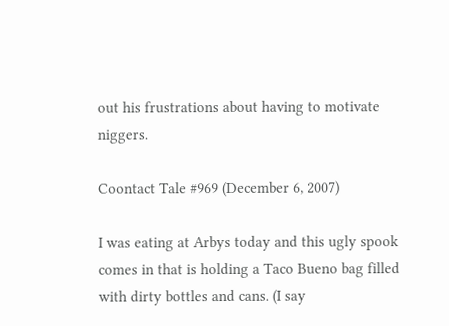out his frustrations about having to motivate niggers.

Coontact Tale #969 (December 6, 2007)

I was eating at Arbys today and this ugly spook comes in that is holding a Taco Bueno bag filled with dirty bottles and cans. (I say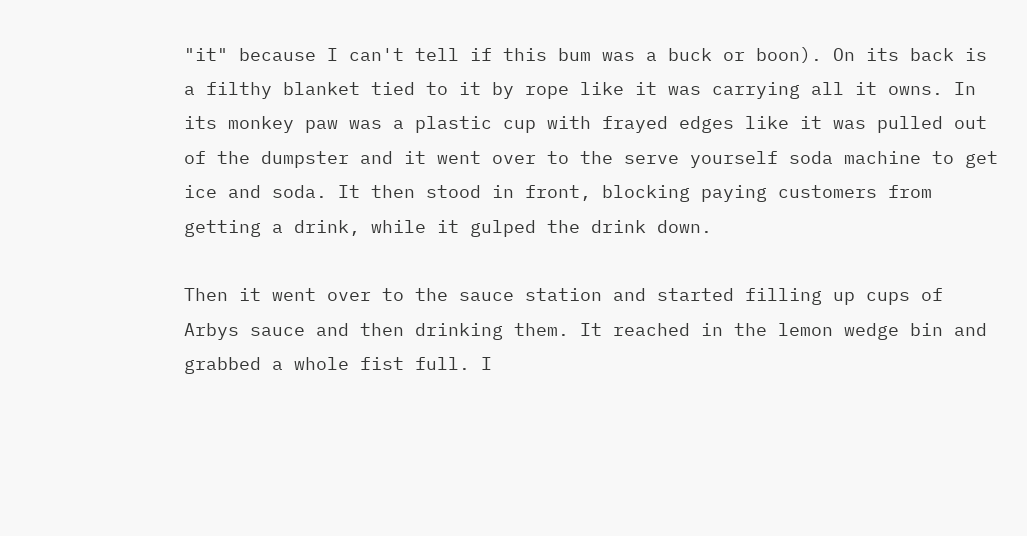"it" because I can't tell if this bum was a buck or boon). On its back is a filthy blanket tied to it by rope like it was carrying all it owns. In its monkey paw was a plastic cup with frayed edges like it was pulled out of the dumpster and it went over to the serve yourself soda machine to get ice and soda. It then stood in front, blocking paying customers from getting a drink, while it gulped the drink down.

Then it went over to the sauce station and started filling up cups of Arbys sauce and then drinking them. It reached in the lemon wedge bin and grabbed a whole fist full. I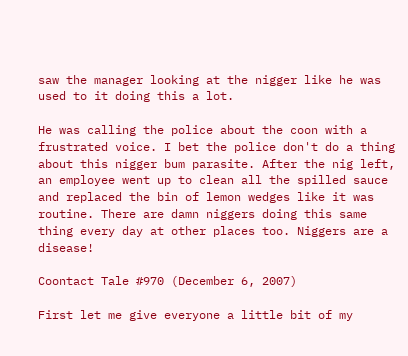saw the manager looking at the nigger like he was used to it doing this a lot.

He was calling the police about the coon with a frustrated voice. I bet the police don't do a thing about this nigger bum parasite. After the nig left, an employee went up to clean all the spilled sauce and replaced the bin of lemon wedges like it was routine. There are damn niggers doing this same thing every day at other places too. Niggers are a disease!

Coontact Tale #970 (December 6, 2007)

First let me give everyone a little bit of my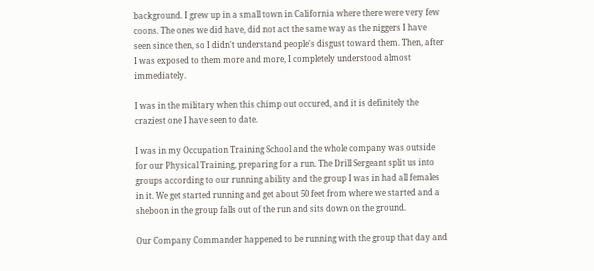background. I grew up in a small town in California where there were very few coons. The ones we did have, did not act the same way as the niggers I have seen since then, so I didn't understand people's disgust toward them. Then, after I was exposed to them more and more, I completely understood almost immediately.

I was in the military when this chimp out occured, and it is definitely the craziest one I have seen to date.

I was in my Occupation Training School and the whole company was outside for our Physical Training, preparing for a run. The Drill Sergeant split us into groups according to our running ability and the group I was in had all females in it. We get started running and get about 50 feet from where we started and a sheboon in the group falls out of the run and sits down on the ground.

Our Company Commander happened to be running with the group that day and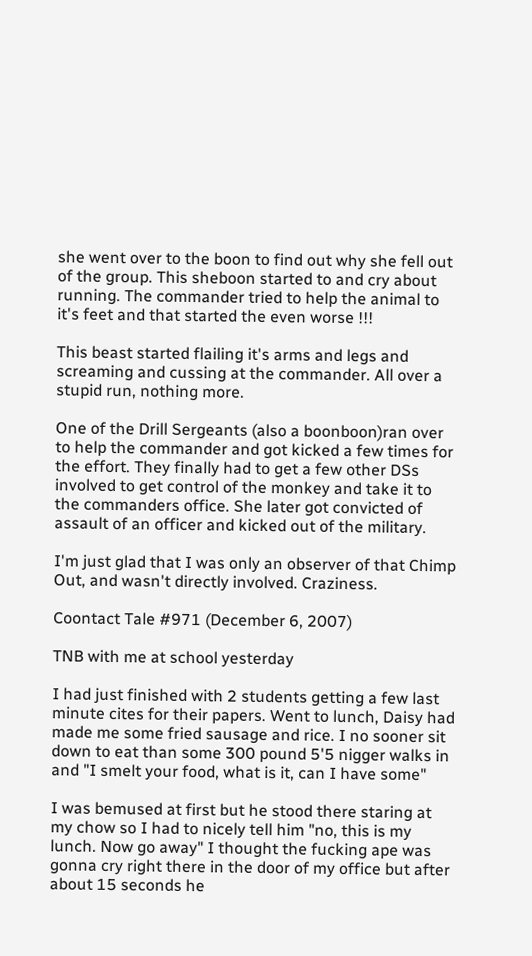she went over to the boon to find out why she fell out of the group. This sheboon started to and cry about running. The commander tried to help the animal to it's feet and that started the even worse !!!

This beast started flailing it's arms and legs and screaming and cussing at the commander. All over a stupid run, nothing more.

One of the Drill Sergeants (also a boonboon)ran over to help the commander and got kicked a few times for the effort. They finally had to get a few other DSs involved to get control of the monkey and take it to the commanders office. She later got convicted of assault of an officer and kicked out of the military.

I'm just glad that I was only an observer of that Chimp Out, and wasn't directly involved. Craziness.

Coontact Tale #971 (December 6, 2007)

TNB with me at school yesterday

I had just finished with 2 students getting a few last minute cites for their papers. Went to lunch, Daisy had made me some fried sausage and rice. I no sooner sit down to eat than some 300 pound 5'5 nigger walks in and "I smelt your food, what is it, can I have some"

I was bemused at first but he stood there staring at my chow so I had to nicely tell him "no, this is my lunch. Now go away" I thought the fucking ape was gonna cry right there in the door of my office but after about 15 seconds he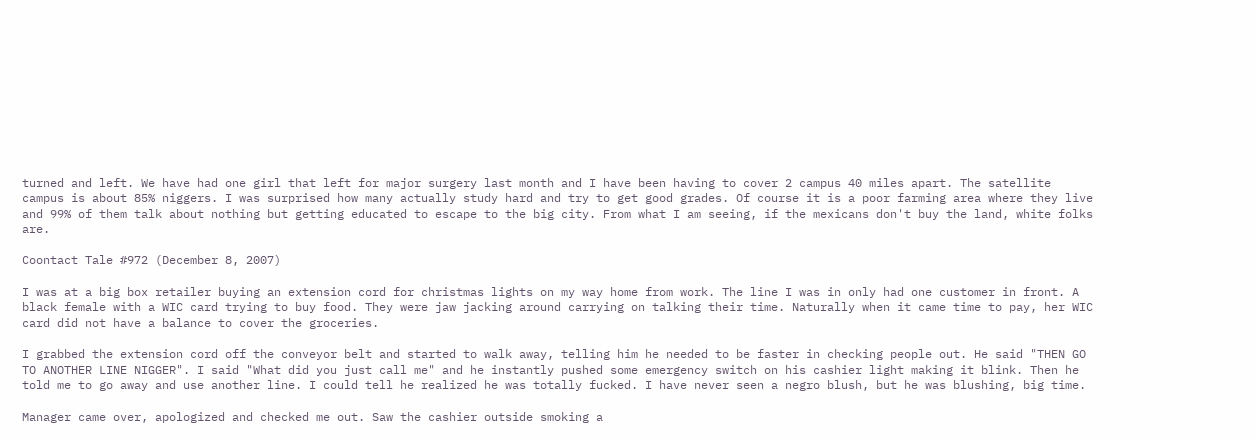turned and left. We have had one girl that left for major surgery last month and I have been having to cover 2 campus 40 miles apart. The satellite campus is about 85% niggers. I was surprised how many actually study hard and try to get good grades. Of course it is a poor farming area where they live and 99% of them talk about nothing but getting educated to escape to the big city. From what I am seeing, if the mexicans don't buy the land, white folks are.

Coontact Tale #972 (December 8, 2007)

I was at a big box retailer buying an extension cord for christmas lights on my way home from work. The line I was in only had one customer in front. A black female with a WIC card trying to buy food. They were jaw jacking around carrying on talking their time. Naturally when it came time to pay, her WIC card did not have a balance to cover the groceries.

I grabbed the extension cord off the conveyor belt and started to walk away, telling him he needed to be faster in checking people out. He said "THEN GO TO ANOTHER LINE NIGGER". I said "What did you just call me" and he instantly pushed some emergency switch on his cashier light making it blink. Then he told me to go away and use another line. I could tell he realized he was totally fucked. I have never seen a negro blush, but he was blushing, big time.

Manager came over, apologized and checked me out. Saw the cashier outside smoking a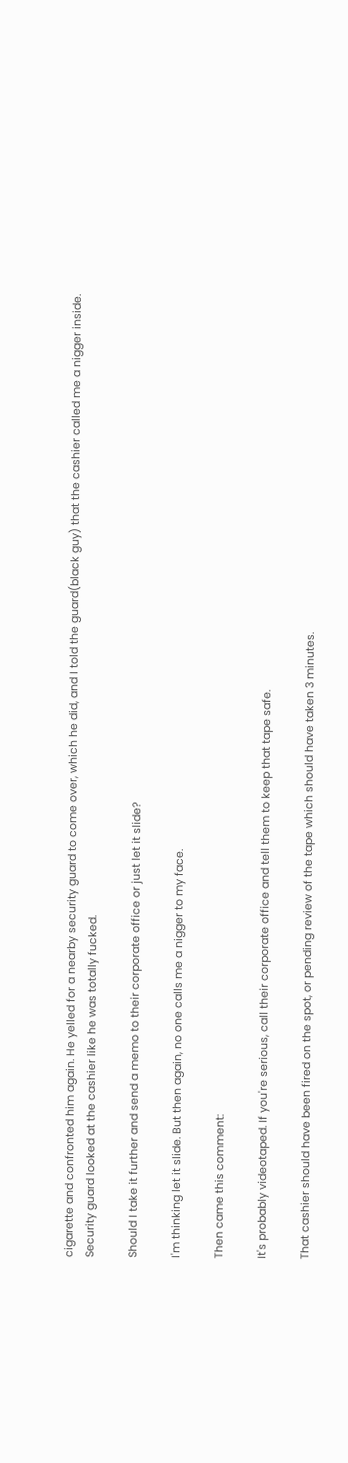cigarette and confronted him again. He yelled for a nearby security guard to come over, which he did, and I told the guard(black guy) that the cashier called me a nigger inside. Security guard looked at the cashier like he was totally fucked.

Should I take it further and send a memo to their corporate office or just let it slide?

I'm thinking let it slide. But then again, no one calls me a nigger to my face.

Then came this comment:

It's probably videotaped. If you're serious, call their corporate office and tell them to keep that tape safe.

That cashier should have been fired on the spot, or pending review of the tape which should have taken 3 minutes.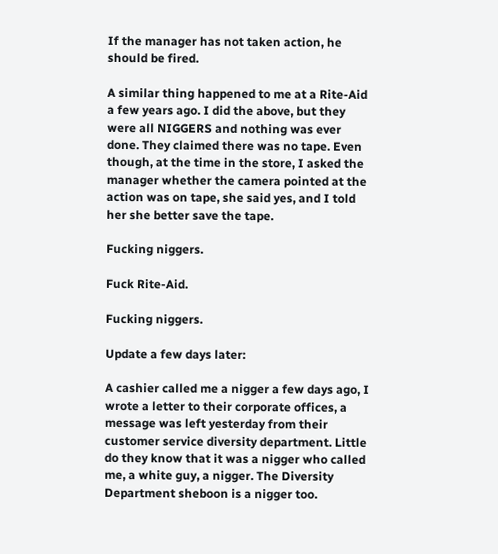If the manager has not taken action, he should be fired.

A similar thing happened to me at a Rite-Aid a few years ago. I did the above, but they were all NIGGERS and nothing was ever done. They claimed there was no tape. Even though, at the time in the store, I asked the manager whether the camera pointed at the action was on tape, she said yes, and I told her she better save the tape.

Fucking niggers.

Fuck Rite-Aid.

Fucking niggers.

Update a few days later:

A cashier called me a nigger a few days ago, I wrote a letter to their corporate offices, a message was left yesterday from their customer service diversity department. Little do they know that it was a nigger who called me, a white guy, a nigger. The Diversity Department sheboon is a nigger too.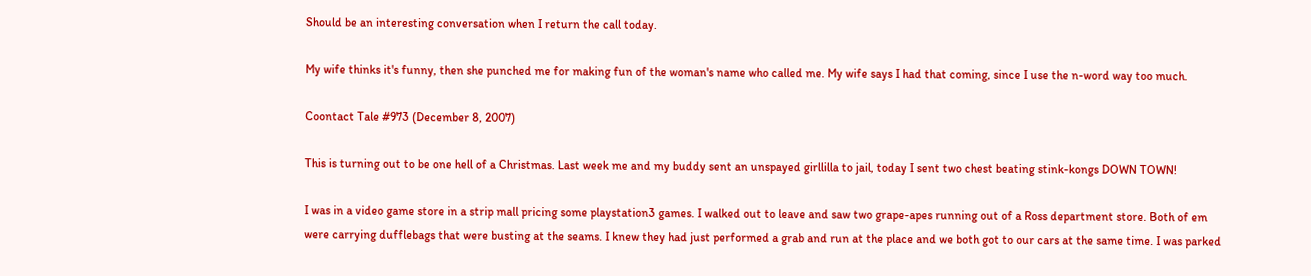Should be an interesting conversation when I return the call today.

My wife thinks it's funny, then she punched me for making fun of the woman's name who called me. My wife says I had that coming, since I use the n-word way too much.

Coontact Tale #973 (December 8, 2007)

This is turning out to be one hell of a Christmas. Last week me and my buddy sent an unspayed girllilla to jail, today I sent two chest beating stink-kongs DOWN TOWN!

I was in a video game store in a strip mall pricing some playstation3 games. I walked out to leave and saw two grape-apes running out of a Ross department store. Both of em were carrying dufflebags that were busting at the seams. I knew they had just performed a grab and run at the place and we both got to our cars at the same time. I was parked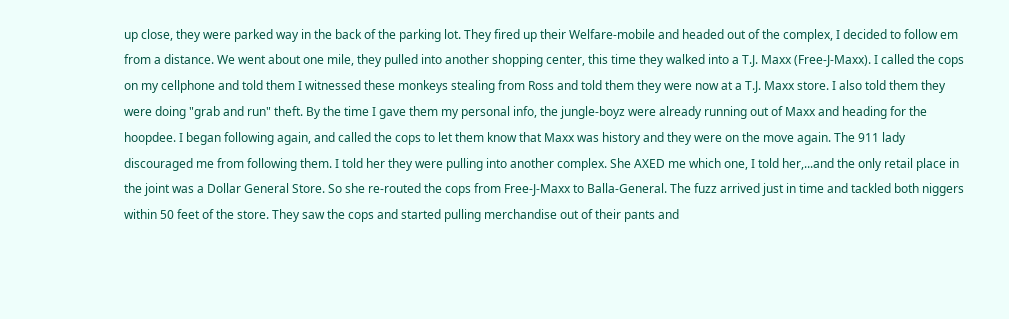up close, they were parked way in the back of the parking lot. They fired up their Welfare-mobile and headed out of the complex, I decided to follow em from a distance. We went about one mile, they pulled into another shopping center, this time they walked into a T.J. Maxx (Free-J-Maxx). I called the cops on my cellphone and told them I witnessed these monkeys stealing from Ross and told them they were now at a T.J. Maxx store. I also told them they were doing "grab and run" theft. By the time I gave them my personal info, the jungle-boyz were already running out of Maxx and heading for the hoopdee. I began following again, and called the cops to let them know that Maxx was history and they were on the move again. The 911 lady discouraged me from following them. I told her they were pulling into another complex. She AXED me which one, I told her,...and the only retail place in the joint was a Dollar General Store. So she re-routed the cops from Free-J-Maxx to Balla-General. The fuzz arrived just in time and tackled both niggers within 50 feet of the store. They saw the cops and started pulling merchandise out of their pants and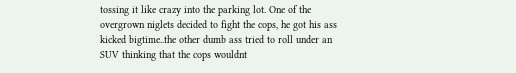tossing it like crazy into the parking lot. One of the overgrown niglets decided to fight the cops, he got his ass kicked bigtime..the other dumb ass tried to roll under an SUV thinking that the cops wouldnt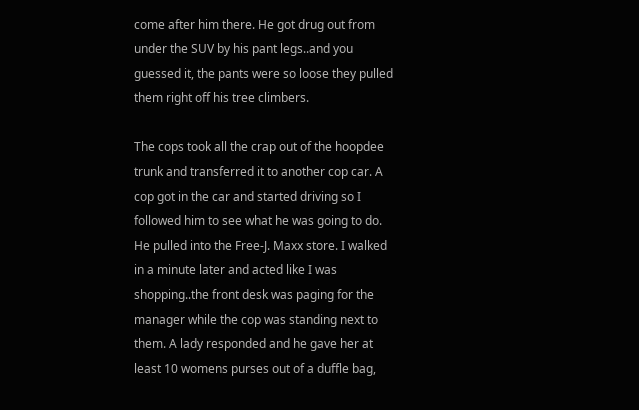come after him there. He got drug out from under the SUV by his pant legs..and you guessed it, the pants were so loose they pulled them right off his tree climbers.

The cops took all the crap out of the hoopdee trunk and transferred it to another cop car. A cop got in the car and started driving so I followed him to see what he was going to do. He pulled into the Free-J. Maxx store. I walked in a minute later and acted like I was shopping..the front desk was paging for the manager while the cop was standing next to them. A lady responded and he gave her at least 10 womens purses out of a duffle bag,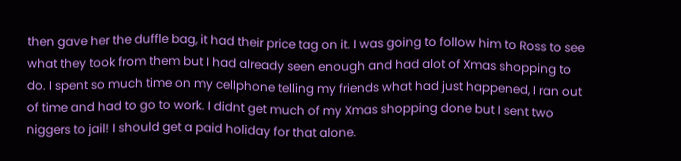then gave her the duffle bag, it had their price tag on it. I was going to follow him to Ross to see what they took from them but I had already seen enough and had alot of Xmas shopping to do. I spent so much time on my cellphone telling my friends what had just happened, I ran out of time and had to go to work. I didnt get much of my Xmas shopping done but I sent two niggers to jail! I should get a paid holiday for that alone.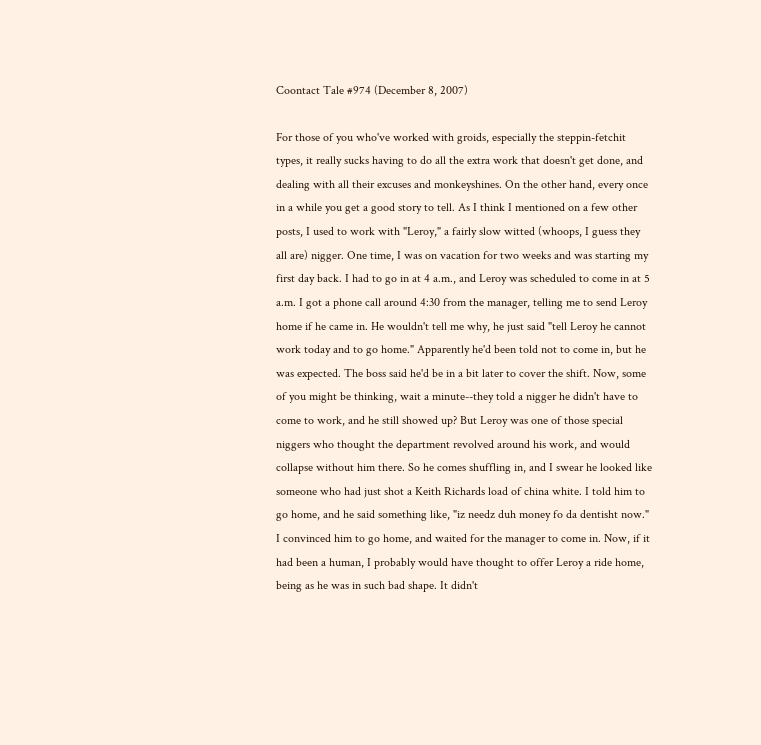Coontact Tale #974 (December 8, 2007)

For those of you who've worked with groids, especially the steppin-fetchit types, it really sucks having to do all the extra work that doesn't get done, and dealing with all their excuses and monkeyshines. On the other hand, every once in a while you get a good story to tell. As I think I mentioned on a few other posts, I used to work with "Leroy," a fairly slow witted (whoops, I guess they all are) nigger. One time, I was on vacation for two weeks and was starting my first day back. I had to go in at 4 a.m., and Leroy was scheduled to come in at 5 a.m. I got a phone call around 4:30 from the manager, telling me to send Leroy home if he came in. He wouldn't tell me why, he just said "tell Leroy he cannot work today and to go home." Apparently he'd been told not to come in, but he was expected. The boss said he'd be in a bit later to cover the shift. Now, some of you might be thinking, wait a minute--they told a nigger he didn't have to come to work, and he still showed up? But Leroy was one of those special niggers who thought the department revolved around his work, and would collapse without him there. So he comes shuffling in, and I swear he looked like someone who had just shot a Keith Richards load of china white. I told him to go home, and he said something like, "iz needz duh money fo da dentisht now." I convinced him to go home, and waited for the manager to come in. Now, if it had been a human, I probably would have thought to offer Leroy a ride home, being as he was in such bad shape. It didn't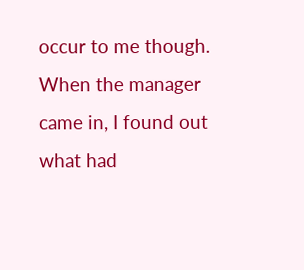occur to me though. When the manager came in, I found out what had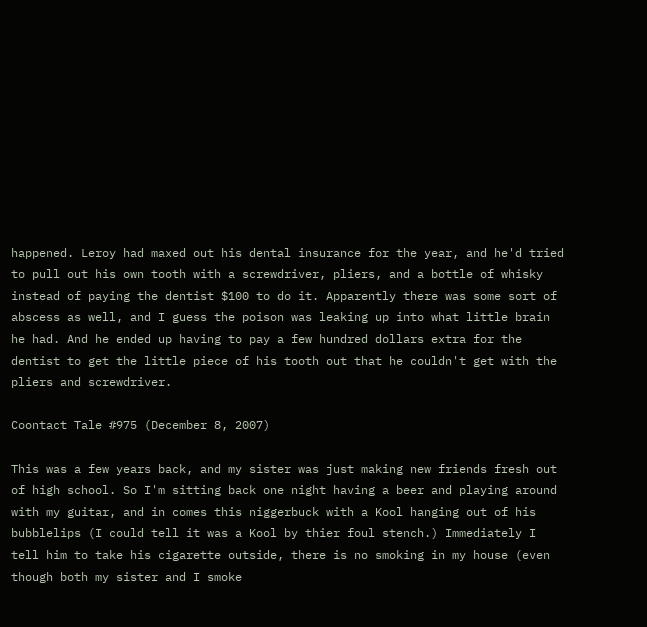happened. Leroy had maxed out his dental insurance for the year, and he'd tried to pull out his own tooth with a screwdriver, pliers, and a bottle of whisky instead of paying the dentist $100 to do it. Apparently there was some sort of abscess as well, and I guess the poison was leaking up into what little brain he had. And he ended up having to pay a few hundred dollars extra for the dentist to get the little piece of his tooth out that he couldn't get with the pliers and screwdriver.

Coontact Tale #975 (December 8, 2007)

This was a few years back, and my sister was just making new friends fresh out of high school. So I'm sitting back one night having a beer and playing around with my guitar, and in comes this niggerbuck with a Kool hanging out of his bubblelips (I could tell it was a Kool by thier foul stench.) Immediately I tell him to take his cigarette outside, there is no smoking in my house (even though both my sister and I smoke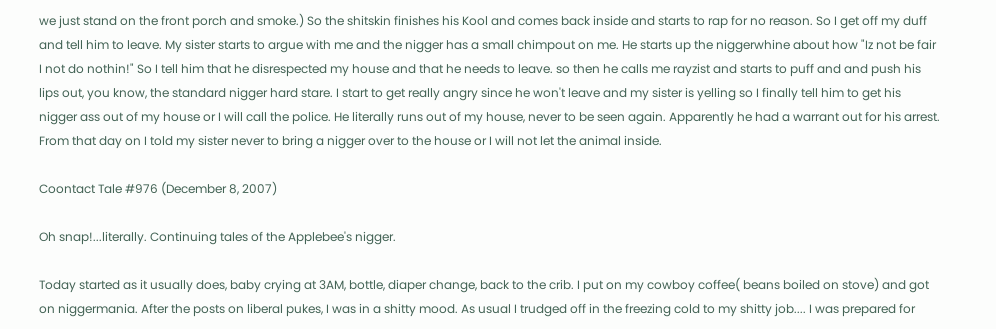we just stand on the front porch and smoke.) So the shitskin finishes his Kool and comes back inside and starts to rap for no reason. So I get off my duff and tell him to leave. My sister starts to argue with me and the nigger has a small chimpout on me. He starts up the niggerwhine about how "Iz not be fair I not do nothin!" So I tell him that he disrespected my house and that he needs to leave. so then he calls me rayzist and starts to puff and and push his lips out, you know, the standard nigger hard stare. I start to get really angry since he won't leave and my sister is yelling so I finally tell him to get his nigger ass out of my house or I will call the police. He literally runs out of my house, never to be seen again. Apparently he had a warrant out for his arrest. From that day on I told my sister never to bring a nigger over to the house or I will not let the animal inside.

Coontact Tale #976 (December 8, 2007)

Oh snap!...literally. Continuing tales of the Applebee's nigger.

Today started as it usually does, baby crying at 3AM, bottle, diaper change, back to the crib. I put on my cowboy coffee( beans boiled on stove) and got on niggermania. After the posts on liberal pukes, I was in a shitty mood. As usual I trudged off in the freezing cold to my shitty job.... I was prepared for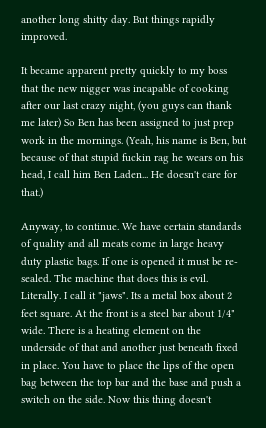another long shitty day. But things rapidly improved.

It became apparent pretty quickly to my boss that the new nigger was incapable of cooking after our last crazy night, (you guys can thank me later) So Ben has been assigned to just prep work in the mornings. (Yeah, his name is Ben, but because of that stupid fuckin rag he wears on his head, I call him Ben Laden... He doesn't care for that.)

Anyway, to continue. We have certain standards of quality and all meats come in large heavy duty plastic bags. If one is opened it must be re-sealed. The machine that does this is evil. Literally. I call it "jaws". Its a metal box about 2 feet square. At the front is a steel bar about 1/4" wide. There is a heating element on the underside of that and another just beneath fixed in place. You have to place the lips of the open bag between the top bar and the base and push a switch on the side. Now this thing doesn't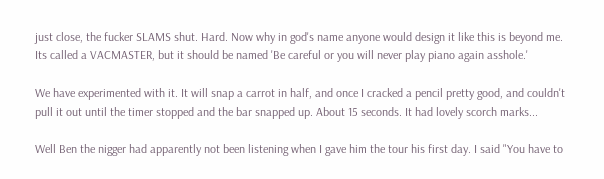just close, the fucker SLAMS shut. Hard. Now why in god's name anyone would design it like this is beyond me. Its called a VACMASTER, but it should be named 'Be careful or you will never play piano again asshole.'

We have experimented with it. It will snap a carrot in half, and once I cracked a pencil pretty good, and couldn't pull it out until the timer stopped and the bar snapped up. About 15 seconds. It had lovely scorch marks...

Well Ben the nigger had apparently not been listening when I gave him the tour his first day. I said "You have to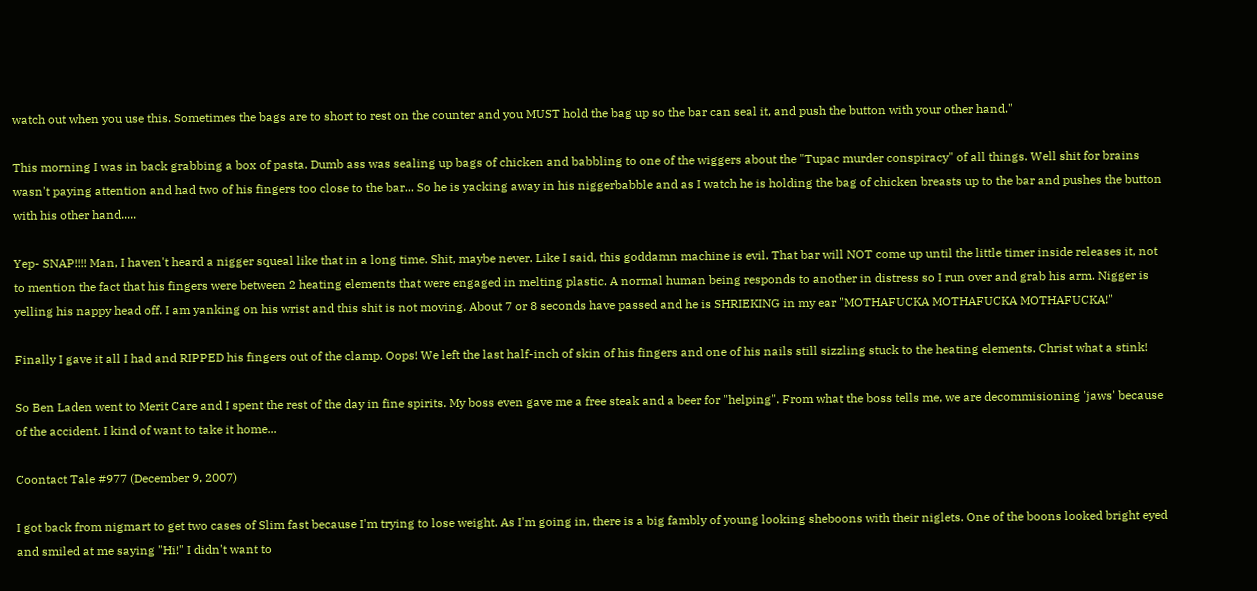watch out when you use this. Sometimes the bags are to short to rest on the counter and you MUST hold the bag up so the bar can seal it, and push the button with your other hand."

This morning I was in back grabbing a box of pasta. Dumb ass was sealing up bags of chicken and babbling to one of the wiggers about the "Tupac murder conspiracy" of all things. Well shit for brains wasn't paying attention and had two of his fingers too close to the bar... So he is yacking away in his niggerbabble and as I watch he is holding the bag of chicken breasts up to the bar and pushes the button with his other hand.....

Yep- SNAP!!!! Man, I haven't heard a nigger squeal like that in a long time. Shit, maybe never. Like I said, this goddamn machine is evil. That bar will NOT come up until the little timer inside releases it, not to mention the fact that his fingers were between 2 heating elements that were engaged in melting plastic. A normal human being responds to another in distress so I run over and grab his arm. Nigger is yelling his nappy head off. I am yanking on his wrist and this shit is not moving. About 7 or 8 seconds have passed and he is SHRIEKING in my ear "MOTHAFUCKA MOTHAFUCKA MOTHAFUCKA!"

Finally I gave it all I had and RIPPED his fingers out of the clamp. Oops! We left the last half-inch of skin of his fingers and one of his nails still sizzling stuck to the heating elements. Christ what a stink!

So Ben Laden went to Merit Care and I spent the rest of the day in fine spirits. My boss even gave me a free steak and a beer for "helping". From what the boss tells me, we are decommisioning 'jaws' because of the accident. I kind of want to take it home...

Coontact Tale #977 (December 9, 2007)

I got back from nigmart to get two cases of Slim fast because I'm trying to lose weight. As I'm going in, there is a big fambly of young looking sheboons with their niglets. One of the boons looked bright eyed and smiled at me saying "Hi!" I didn't want to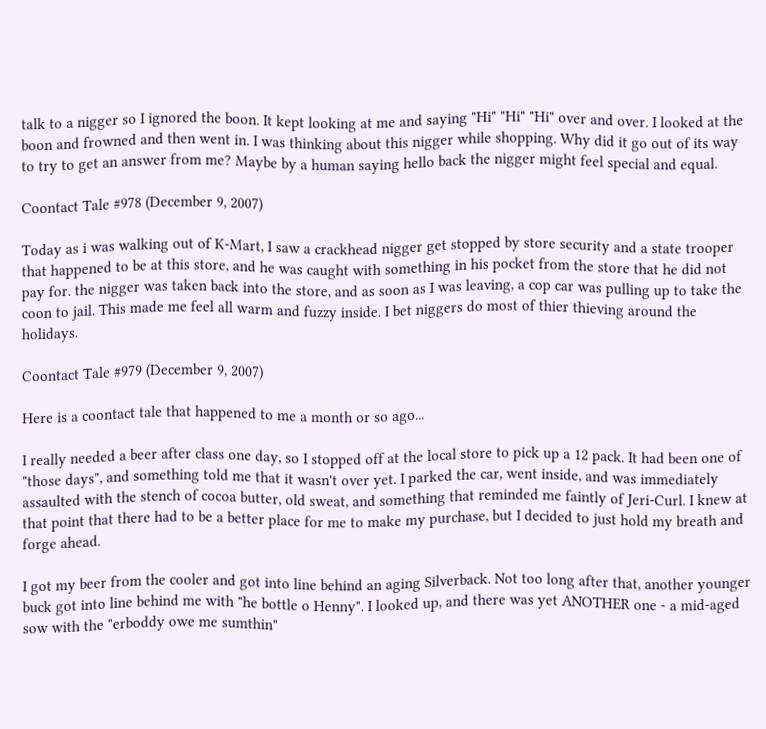talk to a nigger so I ignored the boon. It kept looking at me and saying "Hi" "Hi" "Hi" over and over. I looked at the boon and frowned and then went in. I was thinking about this nigger while shopping. Why did it go out of its way to try to get an answer from me? Maybe by a human saying hello back the nigger might feel special and equal.

Coontact Tale #978 (December 9, 2007)

Today as i was walking out of K-Mart, I saw a crackhead nigger get stopped by store security and a state trooper that happened to be at this store, and he was caught with something in his pocket from the store that he did not pay for. the nigger was taken back into the store, and as soon as I was leaving, a cop car was pulling up to take the coon to jail. This made me feel all warm and fuzzy inside. I bet niggers do most of thier thieving around the holidays.

Coontact Tale #979 (December 9, 2007)

Here is a coontact tale that happened to me a month or so ago...

I really needed a beer after class one day, so I stopped off at the local store to pick up a 12 pack. It had been one of "those days", and something told me that it wasn't over yet. I parked the car, went inside, and was immediately assaulted with the stench of cocoa butter, old sweat, and something that reminded me faintly of Jeri-Curl. I knew at that point that there had to be a better place for me to make my purchase, but I decided to just hold my breath and forge ahead.

I got my beer from the cooler and got into line behind an aging Silverback. Not too long after that, another younger buck got into line behind me with "he bottle o Henny". I looked up, and there was yet ANOTHER one - a mid-aged sow with the "erboddy owe me sumthin"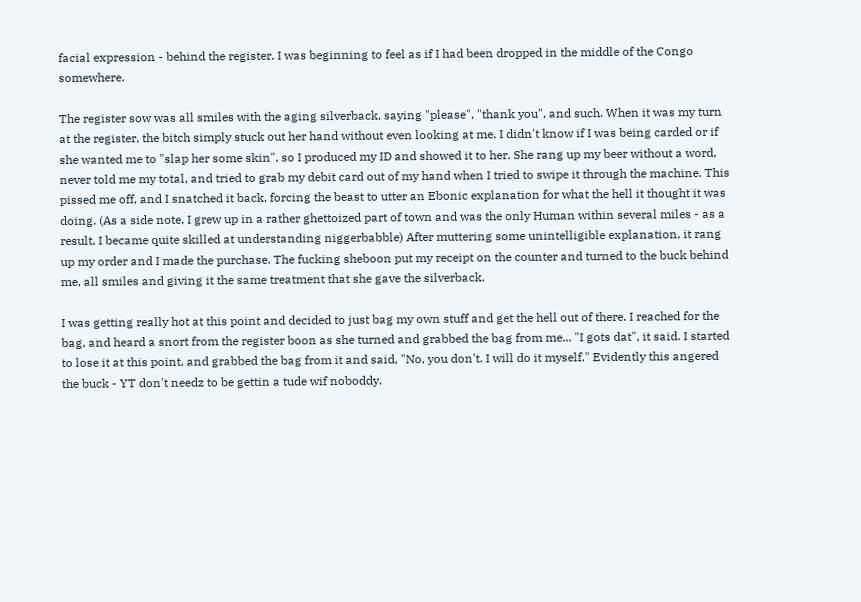facial expression - behind the register. I was beginning to feel as if I had been dropped in the middle of the Congo somewhere.

The register sow was all smiles with the aging silverback, saying "please", "thank you", and such. When it was my turn at the register, the bitch simply stuck out her hand without even looking at me. I didn't know if I was being carded or if she wanted me to "slap her some skin", so I produced my ID and showed it to her. She rang up my beer without a word, never told me my total, and tried to grab my debit card out of my hand when I tried to swipe it through the machine. This pissed me off, and I snatched it back, forcing the beast to utter an Ebonic explanation for what the hell it thought it was doing. (As a side note, I grew up in a rather ghettoized part of town and was the only Human within several miles - as a result, I became quite skilled at understanding niggerbabble) After muttering some unintelligible explanation, it rang up my order and I made the purchase. The fucking sheboon put my receipt on the counter and turned to the buck behind me, all smiles and giving it the same treatment that she gave the silverback.

I was getting really hot at this point and decided to just bag my own stuff and get the hell out of there. I reached for the bag, and heard a snort from the register boon as she turned and grabbed the bag from me... "I gots dat", it said. I started to lose it at this point, and grabbed the bag from it and said, "No, you don't. I will do it myself." Evidently this angered the buck - YT don't needz to be gettin a tude wif noboddy.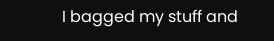I bagged my stuff and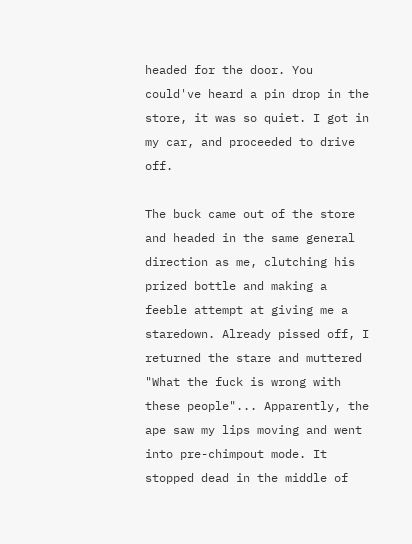headed for the door. You could've heard a pin drop in the store, it was so quiet. I got in my car, and proceeded to drive off.

The buck came out of the store and headed in the same general direction as me, clutching his prized bottle and making a feeble attempt at giving me a staredown. Already pissed off, I returned the stare and muttered "What the fuck is wrong with these people"... Apparently, the ape saw my lips moving and went into pre-chimpout mode. It stopped dead in the middle of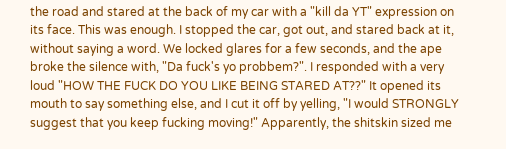the road and stared at the back of my car with a "kill da YT" expression on its face. This was enough. I stopped the car, got out, and stared back at it, without saying a word. We locked glares for a few seconds, and the ape broke the silence with, "Da fuck's yo probbem?". I responded with a very loud "HOW THE FUCK DO YOU LIKE BEING STARED AT??" It opened its mouth to say something else, and I cut it off by yelling, "I would STRONGLY suggest that you keep fucking moving!" Apparently, the shitskin sized me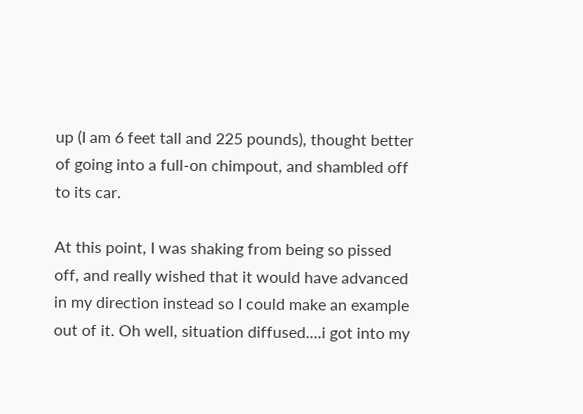up (I am 6 feet tall and 225 pounds), thought better of going into a full-on chimpout, and shambled off to its car.

At this point, I was shaking from being so pissed off, and really wished that it would have advanced in my direction instead so I could make an example out of it. Oh well, situation diffused....i got into my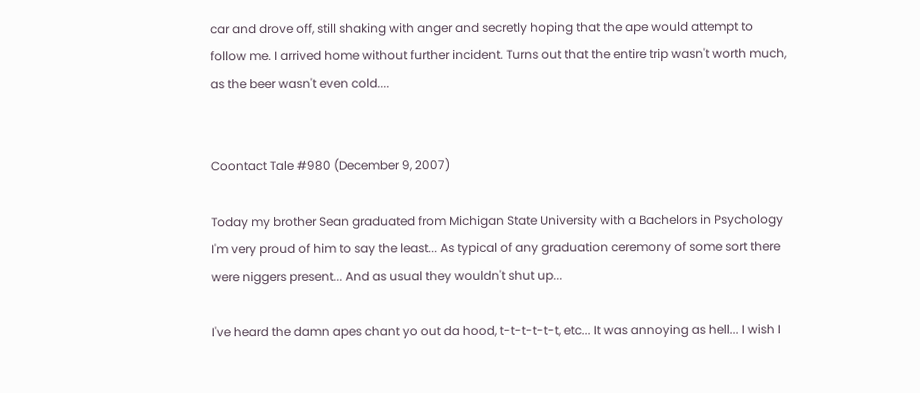car and drove off, still shaking with anger and secretly hoping that the ape would attempt to follow me. I arrived home without further incident. Turns out that the entire trip wasn't worth much, as the beer wasn't even cold....


Coontact Tale #980 (December 9, 2007)

Today my brother Sean graduated from Michigan State University with a Bachelors in Psychology I'm very proud of him to say the least... As typical of any graduation ceremony of some sort there were niggers present... And as usual they wouldn't shut up...

I've heard the damn apes chant yo out da hood, t-t-t-t-t-t, etc... It was annoying as hell... I wish I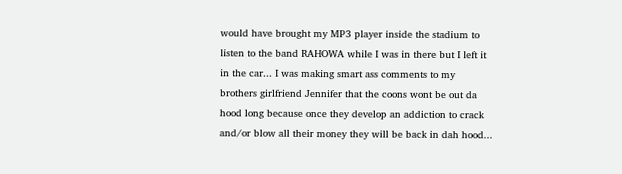would have brought my MP3 player inside the stadium to listen to the band RAHOWA while I was in there but I left it in the car... I was making smart ass comments to my brothers girlfriend Jennifer that the coons wont be out da hood long because once they develop an addiction to crack and/or blow all their money they will be back in dah hood...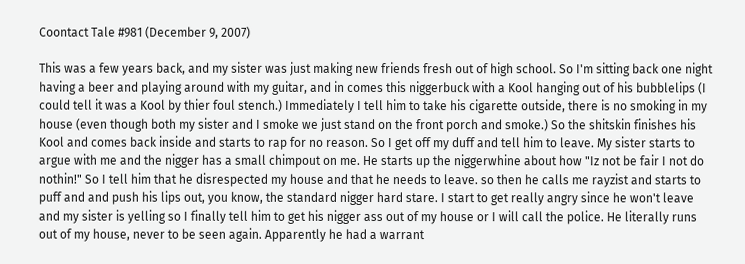Coontact Tale #981 (December 9, 2007)

This was a few years back, and my sister was just making new friends fresh out of high school. So I'm sitting back one night having a beer and playing around with my guitar, and in comes this niggerbuck with a Kool hanging out of his bubblelips (I could tell it was a Kool by thier foul stench.) Immediately I tell him to take his cigarette outside, there is no smoking in my house (even though both my sister and I smoke we just stand on the front porch and smoke.) So the shitskin finishes his Kool and comes back inside and starts to rap for no reason. So I get off my duff and tell him to leave. My sister starts to argue with me and the nigger has a small chimpout on me. He starts up the niggerwhine about how "Iz not be fair I not do nothin!" So I tell him that he disrespected my house and that he needs to leave. so then he calls me rayzist and starts to puff and and push his lips out, you know, the standard nigger hard stare. I start to get really angry since he won't leave and my sister is yelling so I finally tell him to get his nigger ass out of my house or I will call the police. He literally runs out of my house, never to be seen again. Apparently he had a warrant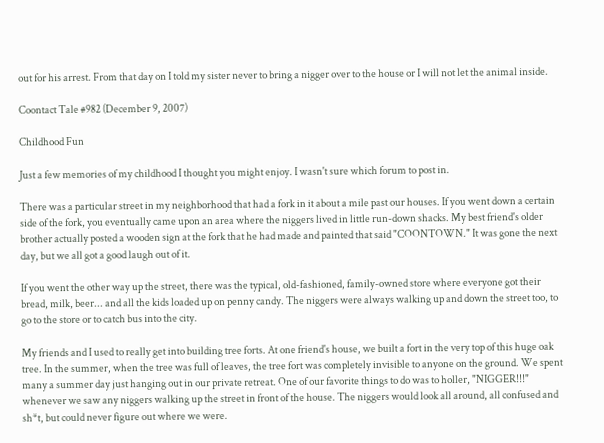out for his arrest. From that day on I told my sister never to bring a nigger over to the house or I will not let the animal inside.

Coontact Tale #982 (December 9, 2007)

Childhood Fun

Just a few memories of my childhood I thought you might enjoy. I wasn't sure which forum to post in.

There was a particular street in my neighborhood that had a fork in it about a mile past our houses. If you went down a certain side of the fork, you eventually came upon an area where the niggers lived in little run-down shacks. My best friend's older brother actually posted a wooden sign at the fork that he had made and painted that said "COONTOWN." It was gone the next day, but we all got a good laugh out of it.

If you went the other way up the street, there was the typical, old-fashioned, family-owned store where everyone got their bread, milk, beer... and all the kids loaded up on penny candy. The niggers were always walking up and down the street too, to go to the store or to catch bus into the city.

My friends and I used to really get into building tree forts. At one friend's house, we built a fort in the very top of this huge oak tree. In the summer, when the tree was full of leaves, the tree fort was completely invisible to anyone on the ground. We spent many a summer day just hanging out in our private retreat. One of our favorite things to do was to holler, "NIGGER!!!" whenever we saw any niggers walking up the street in front of the house. The niggers would look all around, all confused and sh*t, but could never figure out where we were.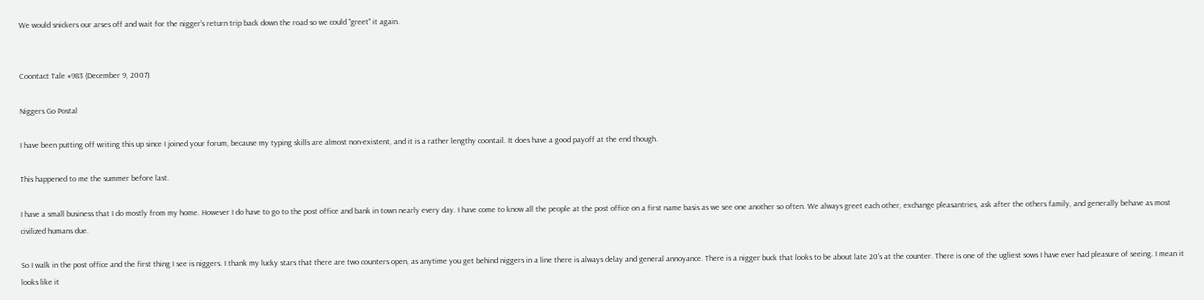We would snickers our arses off and wait for the nigger's return trip back down the road so we could "greet" it again.


Coontact Tale #983 (December 9, 2007)

Niggers Go Postal

I have been putting off writing this up since I joined your forum, because my typing skills are almost non-existent, and it is a rather lengthy coontail. It does have a good payoff at the end though.

This happened to me the summer before last.

I have a small business that I do mostly from my home. However I do have to go to the post office and bank in town nearly every day. I have come to know all the people at the post office on a first name basis as we see one another so often. We always greet each other, exchange pleasantries, ask after the others family, and generally behave as most civilized humans due.

So I walk in the post office and the first thing I see is niggers. I thank my lucky stars that there are two counters open, as anytime you get behind niggers in a line there is always delay and general annoyance. There is a nigger buck that looks to be about late 20's at the counter. There is one of the ugliest sows I have ever had pleasure of seeing. I mean it looks like it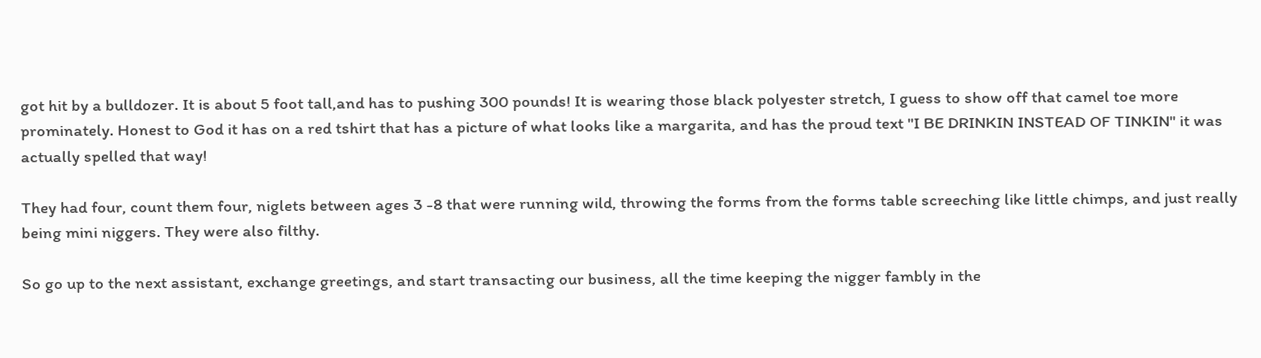got hit by a bulldozer. It is about 5 foot tall,and has to pushing 300 pounds! It is wearing those black polyester stretch, I guess to show off that camel toe more prominately. Honest to God it has on a red tshirt that has a picture of what looks like a margarita, and has the proud text "I BE DRINKIN INSTEAD OF TINKIN" it was actually spelled that way!

They had four, count them four, niglets between ages 3 -8 that were running wild, throwing the forms from the forms table screeching like little chimps, and just really being mini niggers. They were also filthy.

So go up to the next assistant, exchange greetings, and start transacting our business, all the time keeping the nigger fambly in the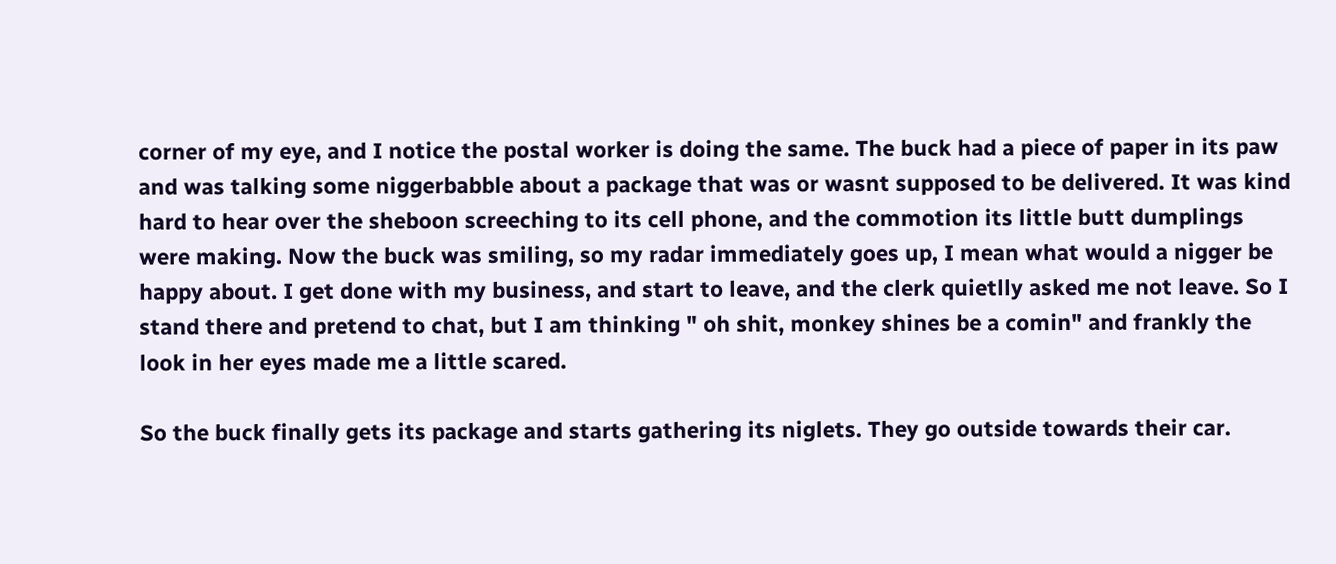corner of my eye, and I notice the postal worker is doing the same. The buck had a piece of paper in its paw and was talking some niggerbabble about a package that was or wasnt supposed to be delivered. It was kind hard to hear over the sheboon screeching to its cell phone, and the commotion its little butt dumplings were making. Now the buck was smiling, so my radar immediately goes up, I mean what would a nigger be happy about. I get done with my business, and start to leave, and the clerk quietlly asked me not leave. So I stand there and pretend to chat, but I am thinking " oh shit, monkey shines be a comin" and frankly the look in her eyes made me a little scared.

So the buck finally gets its package and starts gathering its niglets. They go outside towards their car.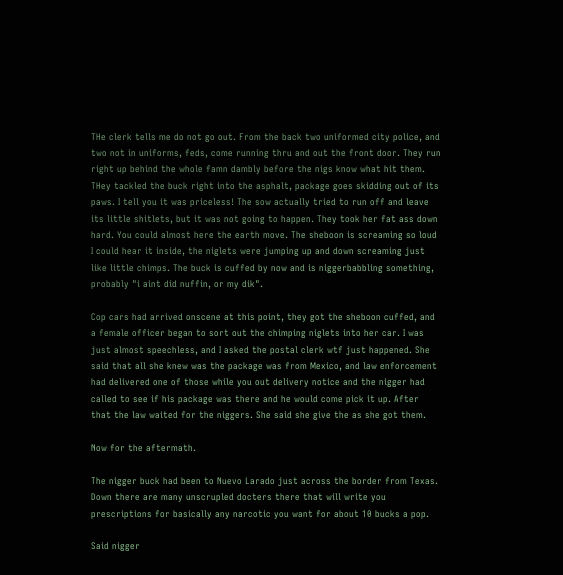THe clerk tells me do not go out. From the back two uniformed city police, and two not in uniforms, feds, come running thru and out the front door. They run right up behind the whole famn dambly before the nigs know what hit them. THey tackled the buck right into the asphalt, package goes skidding out of its paws. I tell you it was priceless! The sow actually tried to run off and leave its little shitlets, but it was not going to happen. They took her fat ass down hard. You could almost here the earth move. The sheboon is screaming so loud I could hear it inside, the niglets were jumping up and down screaming just like little chimps. The buck is cuffed by now and is niggerbabbling something, probably "i aint did nuffin, or my dik".

Cop cars had arrived onscene at this point, they got the sheboon cuffed, and a female officer began to sort out the chimping niglets into her car. I was just almost speechless, and I asked the postal clerk wtf just happened. She said that all she knew was the package was from Mexico, and law enforcement had delivered one of those while you out delivery notice and the nigger had called to see if his package was there and he would come pick it up. After that the law waited for the niggers. She said she give the as she got them.

Now for the aftermath.

The nigger buck had been to Nuevo Larado just across the border from Texas. Down there are many unscrupled docters there that will write you prescriptions for basically any narcotic you want for about 10 bucks a pop.

Said nigger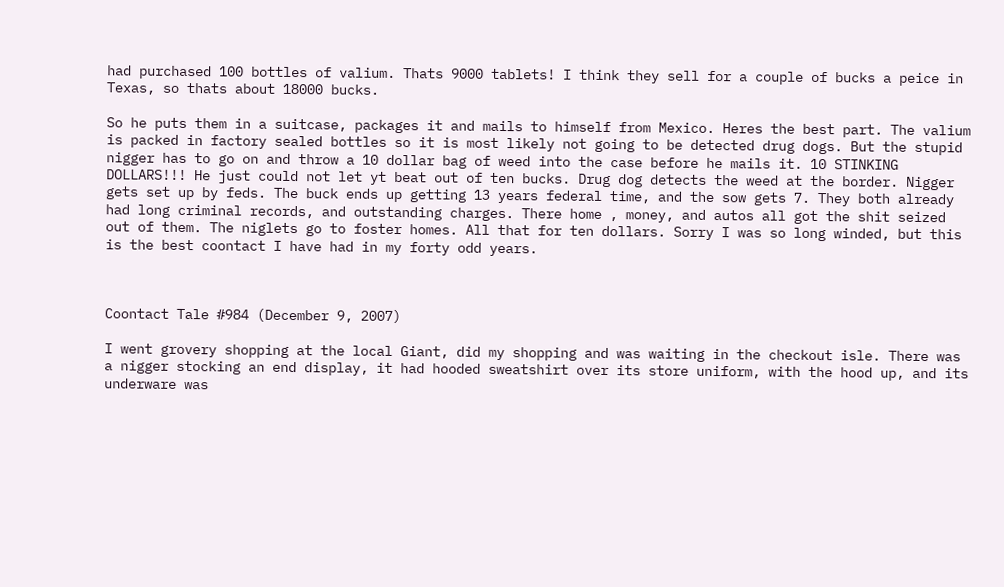had purchased 100 bottles of valium. Thats 9000 tablets! I think they sell for a couple of bucks a peice in Texas, so thats about 18000 bucks.

So he puts them in a suitcase, packages it and mails to himself from Mexico. Heres the best part. The valium is packed in factory sealed bottles so it is most likely not going to be detected drug dogs. But the stupid nigger has to go on and throw a 10 dollar bag of weed into the case before he mails it. 10 STINKING DOLLARS!!! He just could not let yt beat out of ten bucks. Drug dog detects the weed at the border. Nigger gets set up by feds. The buck ends up getting 13 years federal time, and the sow gets 7. They both already had long criminal records, and outstanding charges. There home , money, and autos all got the shit seized out of them. The niglets go to foster homes. All that for ten dollars. Sorry I was so long winded, but this is the best coontact I have had in my forty odd years.



Coontact Tale #984 (December 9, 2007)

I went grovery shopping at the local Giant, did my shopping and was waiting in the checkout isle. There was a nigger stocking an end display, it had hooded sweatshirt over its store uniform, with the hood up, and its underware was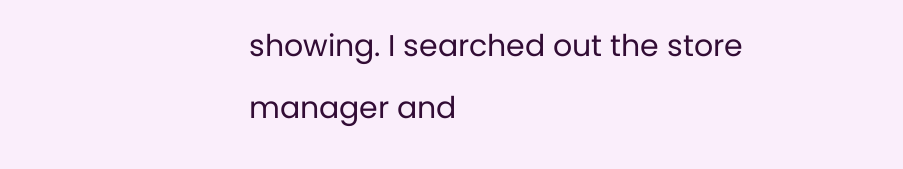showing. I searched out the store manager and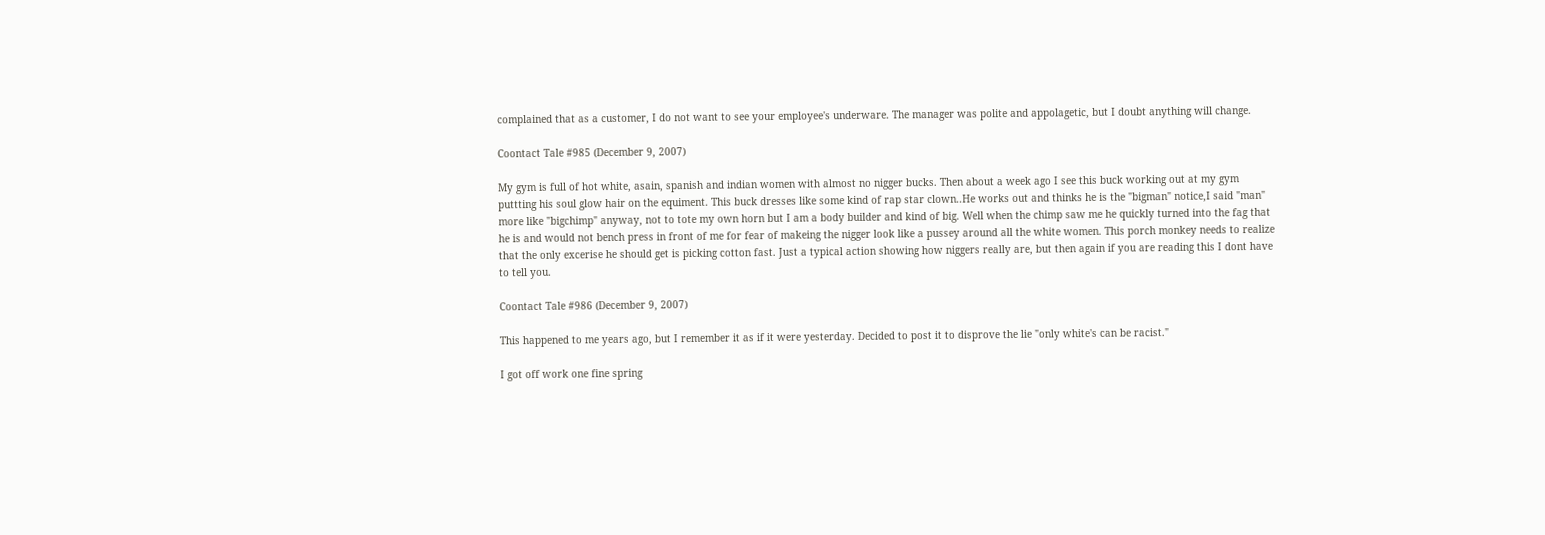complained that as a customer, I do not want to see your employee's underware. The manager was polite and appolagetic, but I doubt anything will change.

Coontact Tale #985 (December 9, 2007)

My gym is full of hot white, asain, spanish and indian women with almost no nigger bucks. Then about a week ago I see this buck working out at my gym puttting his soul glow hair on the equiment. This buck dresses like some kind of rap star clown..He works out and thinks he is the "bigman" notice,I said "man" more like "bigchimp" anyway, not to tote my own horn but I am a body builder and kind of big. Well when the chimp saw me he quickly turned into the fag that he is and would not bench press in front of me for fear of makeing the nigger look like a pussey around all the white women. This porch monkey needs to realize that the only excerise he should get is picking cotton fast. Just a typical action showing how niggers really are, but then again if you are reading this I dont have to tell you.

Coontact Tale #986 (December 9, 2007)

This happened to me years ago, but I remember it as if it were yesterday. Decided to post it to disprove the lie "only white's can be racist."

I got off work one fine spring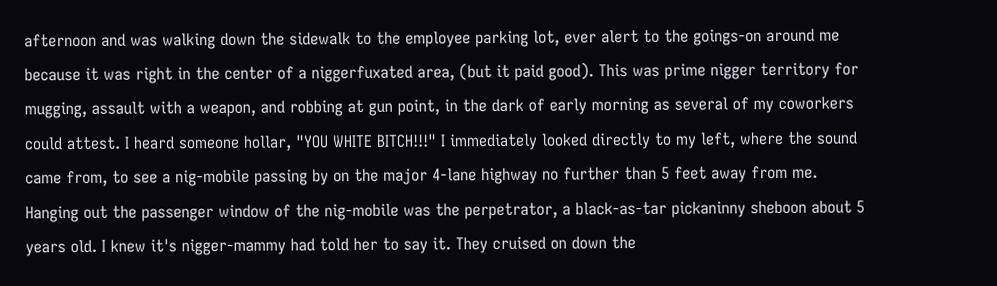afternoon and was walking down the sidewalk to the employee parking lot, ever alert to the goings-on around me because it was right in the center of a niggerfuxated area, (but it paid good). This was prime nigger territory for mugging, assault with a weapon, and robbing at gun point, in the dark of early morning as several of my coworkers could attest. I heard someone hollar, "YOU WHITE BITCH!!!" I immediately looked directly to my left, where the sound came from, to see a nig-mobile passing by on the major 4-lane highway no further than 5 feet away from me. Hanging out the passenger window of the nig-mobile was the perpetrator, a black-as-tar pickaninny sheboon about 5 years old. I knew it's nigger-mammy had told her to say it. They cruised on down the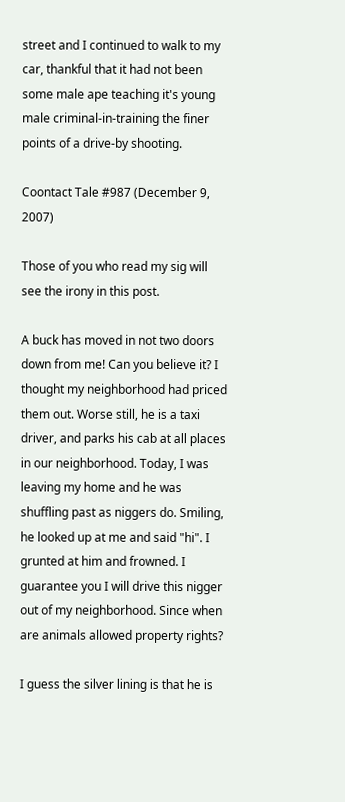street and I continued to walk to my car, thankful that it had not been some male ape teaching it's young male criminal-in-training the finer points of a drive-by shooting.

Coontact Tale #987 (December 9, 2007)

Those of you who read my sig will see the irony in this post.

A buck has moved in not two doors down from me! Can you believe it? I thought my neighborhood had priced them out. Worse still, he is a taxi driver, and parks his cab at all places in our neighborhood. Today, I was leaving my home and he was shuffling past as niggers do. Smiling, he looked up at me and said "hi". I grunted at him and frowned. I guarantee you I will drive this nigger out of my neighborhood. Since when are animals allowed property rights?

I guess the silver lining is that he is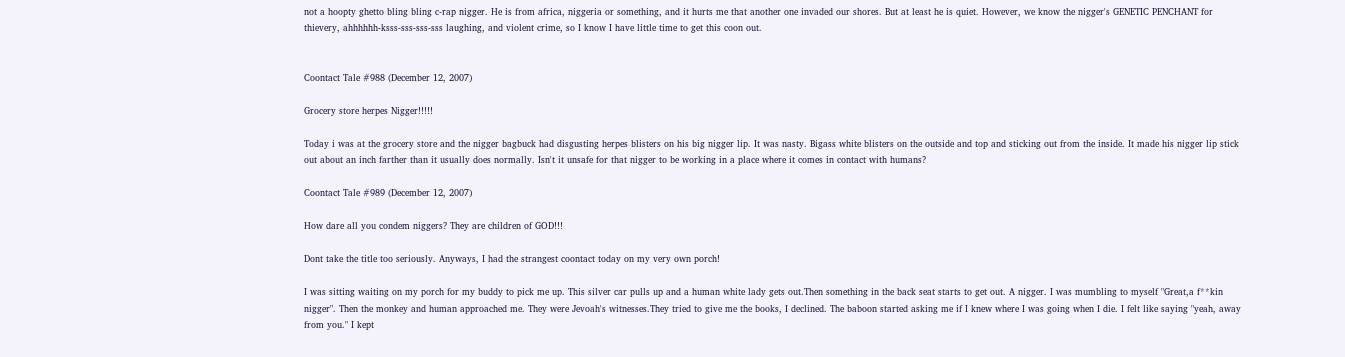not a hoopty ghetto bling bling c-rap nigger. He is from africa, niggeria or something, and it hurts me that another one invaded our shores. But at least he is quiet. However, we know the nigger's GENETIC PENCHANT for thievery, ahhhhhh-ksss-sss-sss-sss laughing, and violent crime, so I know I have little time to get this coon out.


Coontact Tale #988 (December 12, 2007)

Grocery store herpes Nigger!!!!!

Today i was at the grocery store and the nigger bagbuck had disgusting herpes blisters on his big nigger lip. It was nasty. Bigass white blisters on the outside and top and sticking out from the inside. It made his nigger lip stick out about an inch farther than it usually does normally. Isn't it unsafe for that nigger to be working in a place where it comes in contact with humans?

Coontact Tale #989 (December 12, 2007)

How dare all you condem niggers? They are children of GOD!!!

Dont take the title too seriously. Anyways, I had the strangest coontact today on my very own porch!

I was sitting waiting on my porch for my buddy to pick me up. This silver car pulls up and a human white lady gets out.Then something in the back seat starts to get out. A nigger. I was mumbling to myself "Great,a f**kin nigger". Then the monkey and human approached me. They were Jevoah's witnesses.They tried to give me the books, I declined. The baboon started asking me if I knew where I was going when I die. I felt like saying "yeah, away from you." I kept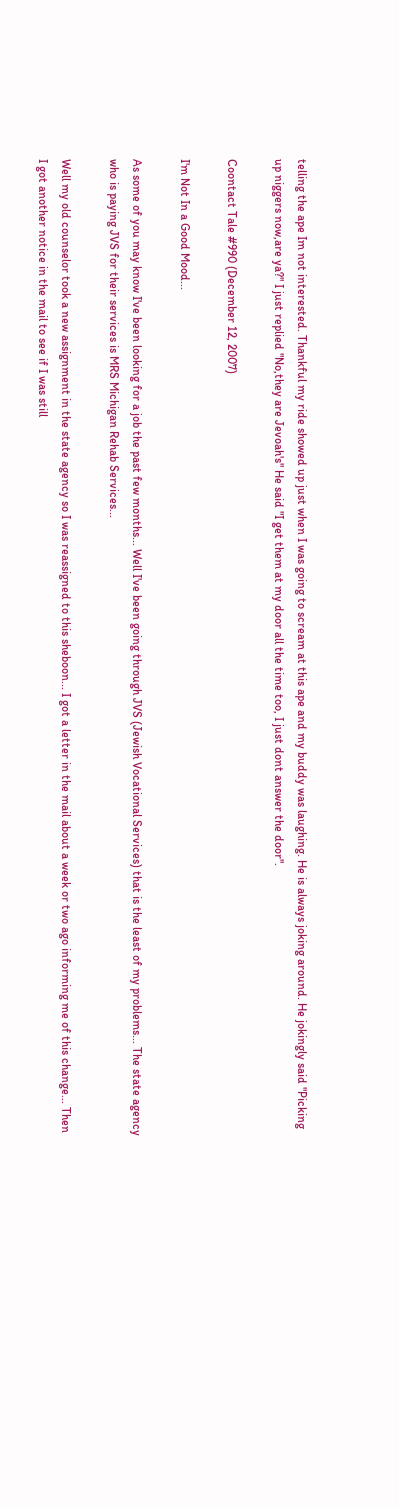telling the ape Im not interested. Thankful my ride showed up just when I was going to scream at this ape and my buddy was laughing. He is always joking around. He jokingly said "Picking up niggers now,are ya?" I just replied "No,they are Jevoah's" He said "I get them at my door all the time too, I just dont answer the door".

Coontact Tale #990 (December 12, 2007)

I'm Not In a Good Mood...

As some of you may know I've been looking for a job the past few months... Well I've been going through JVS (Jewish Vocational Services) that is the least of my problems... The state agency who is paying JVS for their services is MRS Michigan Rehab Services...

Well my old counselor took a new assignment in the state agency so I was reassigned to this sheboon... I got a letter in the mail about a week or two ago informing me of this change... Then I got another notice in the mail to see if I was still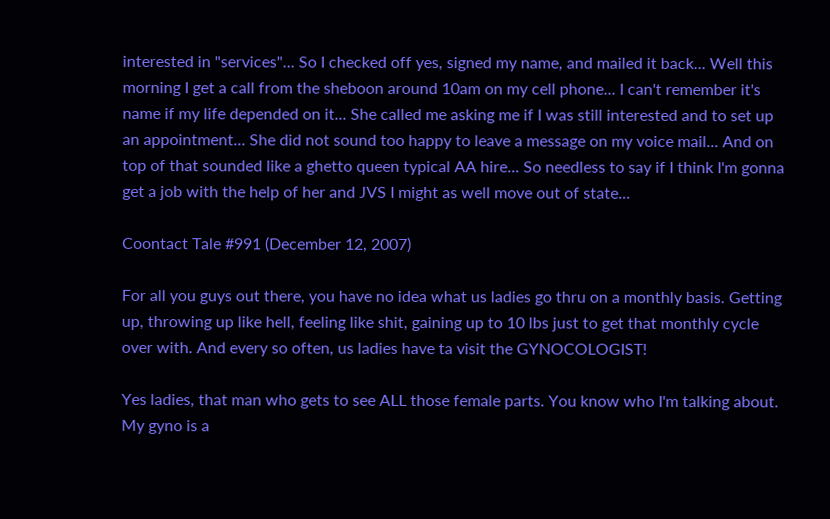interested in "services"... So I checked off yes, signed my name, and mailed it back... Well this morning I get a call from the sheboon around 10am on my cell phone... I can't remember it's name if my life depended on it... She called me asking me if I was still interested and to set up an appointment... She did not sound too happy to leave a message on my voice mail... And on top of that sounded like a ghetto queen typical AA hire... So needless to say if I think I'm gonna get a job with the help of her and JVS I might as well move out of state...

Coontact Tale #991 (December 12, 2007)

For all you guys out there, you have no idea what us ladies go thru on a monthly basis. Getting up, throwing up like hell, feeling like shit, gaining up to 10 lbs just to get that monthly cycle over with. And every so often, us ladies have ta visit the GYNOCOLOGIST!

Yes ladies, that man who gets to see ALL those female parts. You know who I'm talking about. My gyno is a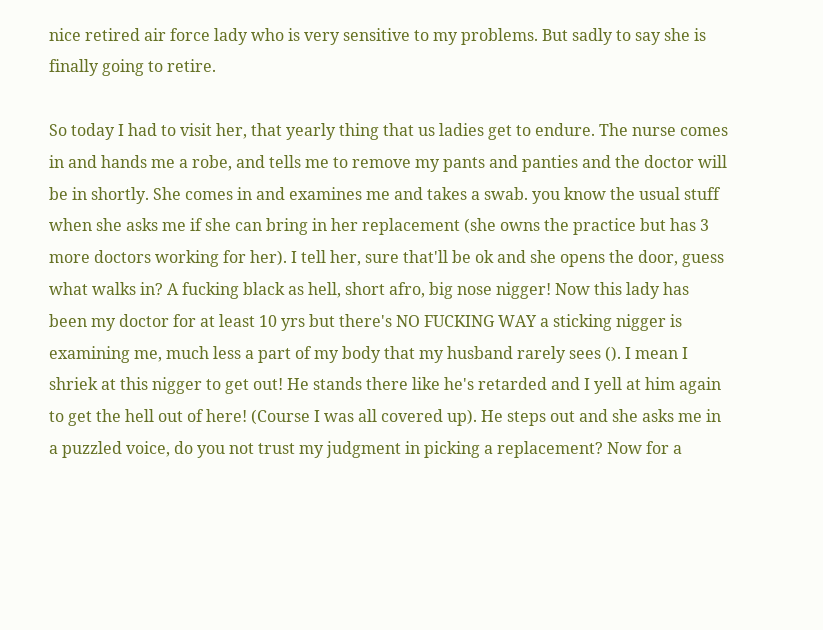nice retired air force lady who is very sensitive to my problems. But sadly to say she is finally going to retire.

So today I had to visit her, that yearly thing that us ladies get to endure. The nurse comes in and hands me a robe, and tells me to remove my pants and panties and the doctor will be in shortly. She comes in and examines me and takes a swab. you know the usual stuff when she asks me if she can bring in her replacement (she owns the practice but has 3 more doctors working for her). I tell her, sure that'll be ok and she opens the door, guess what walks in? A fucking black as hell, short afro, big nose nigger! Now this lady has been my doctor for at least 10 yrs but there's NO FUCKING WAY a sticking nigger is examining me, much less a part of my body that my husband rarely sees (). I mean I shriek at this nigger to get out! He stands there like he's retarded and I yell at him again to get the hell out of here! (Course I was all covered up). He steps out and she asks me in a puzzled voice, do you not trust my judgment in picking a replacement? Now for a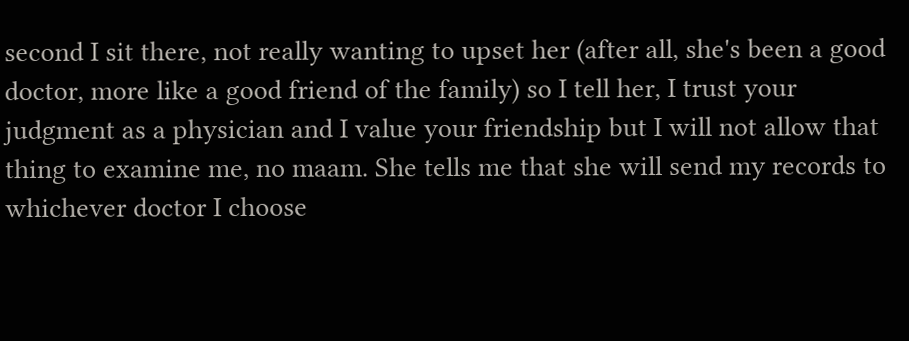second I sit there, not really wanting to upset her (after all, she's been a good doctor, more like a good friend of the family) so I tell her, I trust your judgment as a physician and I value your friendship but I will not allow that thing to examine me, no maam. She tells me that she will send my records to whichever doctor I choose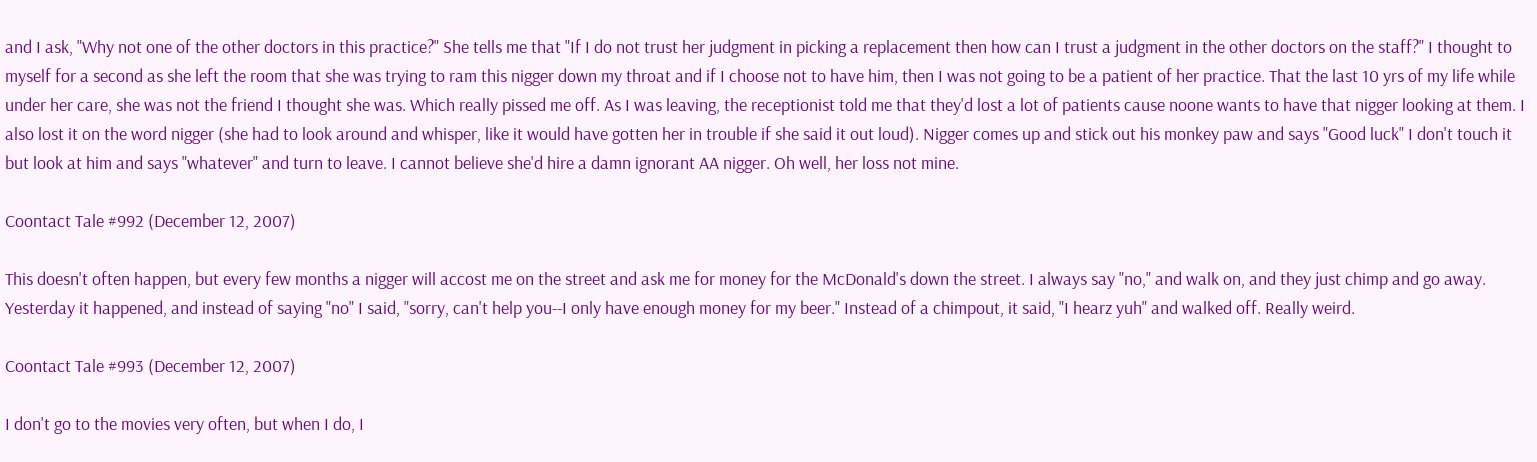and I ask, "Why not one of the other doctors in this practice?" She tells me that "If I do not trust her judgment in picking a replacement then how can I trust a judgment in the other doctors on the staff?" I thought to myself for a second as she left the room that she was trying to ram this nigger down my throat and if I choose not to have him, then I was not going to be a patient of her practice. That the last 10 yrs of my life while under her care, she was not the friend I thought she was. Which really pissed me off. As I was leaving, the receptionist told me that they'd lost a lot of patients cause noone wants to have that nigger looking at them. I also lost it on the word nigger (she had to look around and whisper, like it would have gotten her in trouble if she said it out loud). Nigger comes up and stick out his monkey paw and says "Good luck" I don't touch it but look at him and says "whatever" and turn to leave. I cannot believe she'd hire a damn ignorant AA nigger. Oh well, her loss not mine.

Coontact Tale #992 (December 12, 2007)

This doesn't often happen, but every few months a nigger will accost me on the street and ask me for money for the McDonald's down the street. I always say "no," and walk on, and they just chimp and go away. Yesterday it happened, and instead of saying "no" I said, "sorry, can't help you--I only have enough money for my beer." Instead of a chimpout, it said, "I hearz yuh" and walked off. Really weird.

Coontact Tale #993 (December 12, 2007)

I don't go to the movies very often, but when I do, I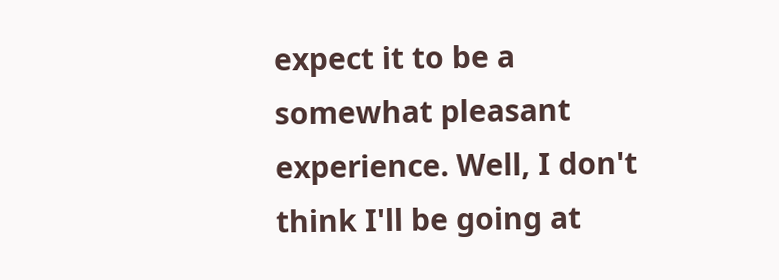expect it to be a somewhat pleasant experience. Well, I don't think I'll be going at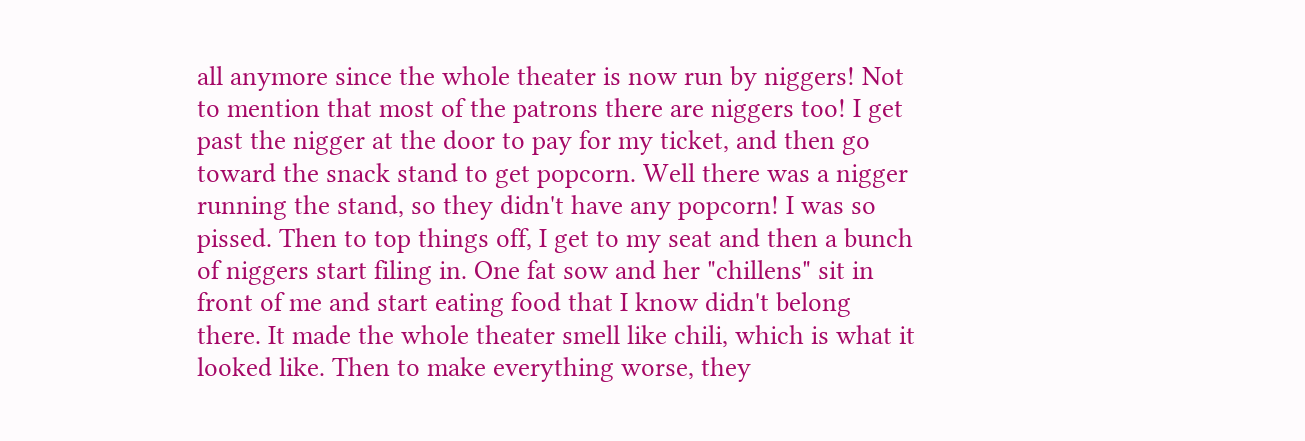all anymore since the whole theater is now run by niggers! Not to mention that most of the patrons there are niggers too! I get past the nigger at the door to pay for my ticket, and then go toward the snack stand to get popcorn. Well there was a nigger running the stand, so they didn't have any popcorn! I was so pissed. Then to top things off, I get to my seat and then a bunch of niggers start filing in. One fat sow and her "chillens" sit in front of me and start eating food that I know didn't belong there. It made the whole theater smell like chili, which is what it looked like. Then to make everything worse, they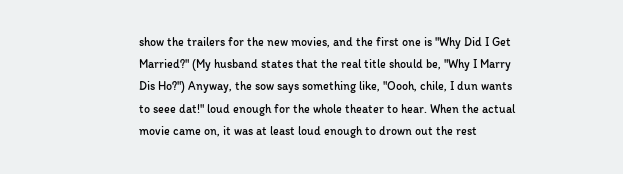show the trailers for the new movies, and the first one is "Why Did I Get Married?" (My husband states that the real title should be, "Why I Marry Dis Ho?") Anyway, the sow says something like, "Oooh, chile, I dun wants to seee dat!" loud enough for the whole theater to hear. When the actual movie came on, it was at least loud enough to drown out the rest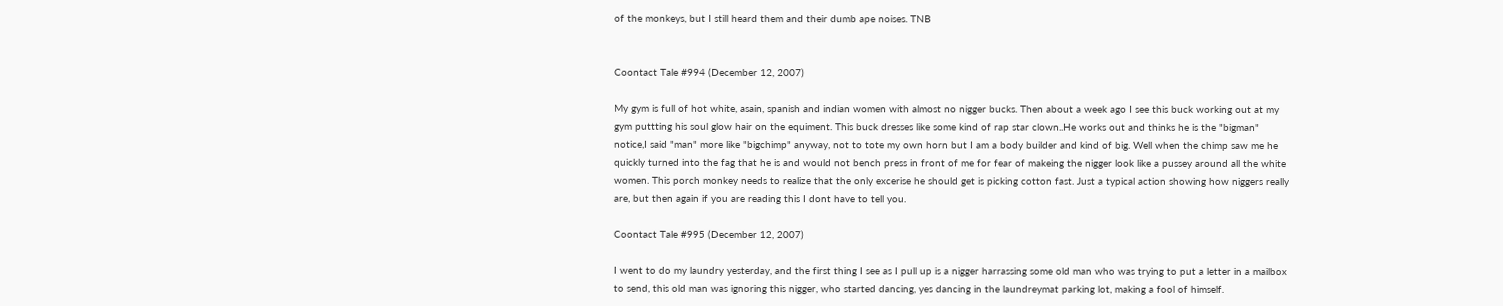of the monkeys, but I still heard them and their dumb ape noises. TNB


Coontact Tale #994 (December 12, 2007)

My gym is full of hot white, asain, spanish and indian women with almost no nigger bucks. Then about a week ago I see this buck working out at my gym puttting his soul glow hair on the equiment. This buck dresses like some kind of rap star clown..He works out and thinks he is the "bigman" notice,I said "man" more like "bigchimp" anyway, not to tote my own horn but I am a body builder and kind of big. Well when the chimp saw me he quickly turned into the fag that he is and would not bench press in front of me for fear of makeing the nigger look like a pussey around all the white women. This porch monkey needs to realize that the only excerise he should get is picking cotton fast. Just a typical action showing how niggers really are, but then again if you are reading this I dont have to tell you.

Coontact Tale #995 (December 12, 2007)

I went to do my laundry yesterday, and the first thing I see as I pull up is a nigger harrassing some old man who was trying to put a letter in a mailbox to send, this old man was ignoring this nigger, who started dancing, yes dancing in the laundreymat parking lot, making a fool of himself.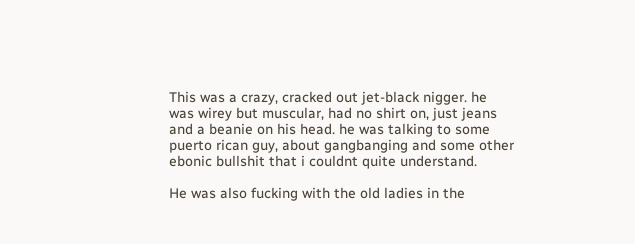This was a crazy, cracked out jet-black nigger. he was wirey but muscular, had no shirt on, just jeans and a beanie on his head. he was talking to some puerto rican guy, about gangbanging and some other ebonic bullshit that i couldnt quite understand.

He was also fucking with the old ladies in the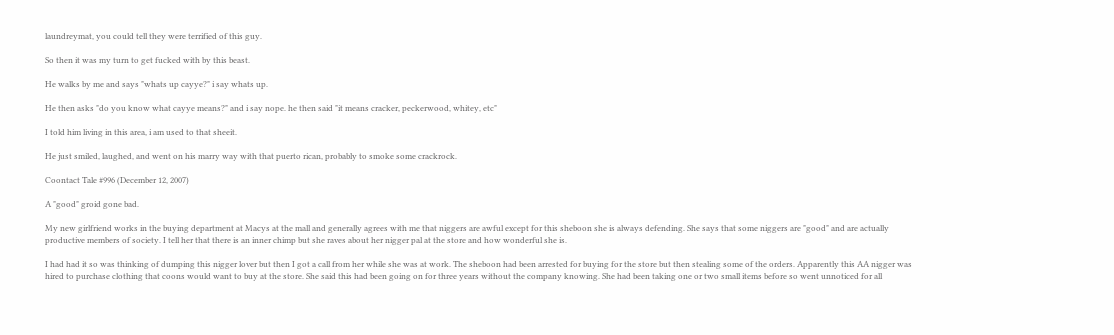laundreymat, you could tell they were terrified of this guy.

So then it was my turn to get fucked with by this beast.

He walks by me and says "whats up cayye?" i say whats up.

He then asks "do you know what cayye means?" and i say nope. he then said "it means cracker, peckerwood, whitey, etc"

I told him living in this area, i am used to that sheeit.

He just smiled, laughed, and went on his marry way with that puerto rican, probably to smoke some crackrock.

Coontact Tale #996 (December 12, 2007)

A "good" groid gone bad.

My new girlfriend works in the buying department at Macys at the mall and generally agrees with me that niggers are awful except for this sheboon she is always defending. She says that some niggers are "good" and are actually productive members of society. I tell her that there is an inner chimp but she raves about her nigger pal at the store and how wonderful she is.

I had had it so was thinking of dumping this nigger lover but then I got a call from her while she was at work. The sheboon had been arrested for buying for the store but then stealing some of the orders. Apparently this AA nigger was hired to purchase clothing that coons would want to buy at the store. She said this had been going on for three years without the company knowing. She had been taking one or two small items before so went unnoticed for all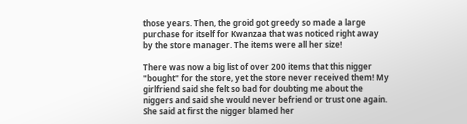those years. Then, the groid got greedy so made a large purchase for itself for Kwanzaa that was noticed right away by the store manager. The items were all her size!

There was now a big list of over 200 items that this nigger "bought" for the store, yet the store never received them! My girlfriend said she felt so bad for doubting me about the niggers and said she would never befriend or trust one again. She said at first the nigger blamed her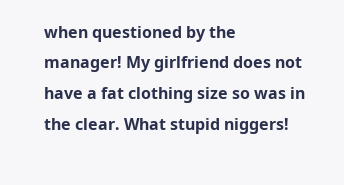when questioned by the manager! My girlfriend does not have a fat clothing size so was in the clear. What stupid niggers!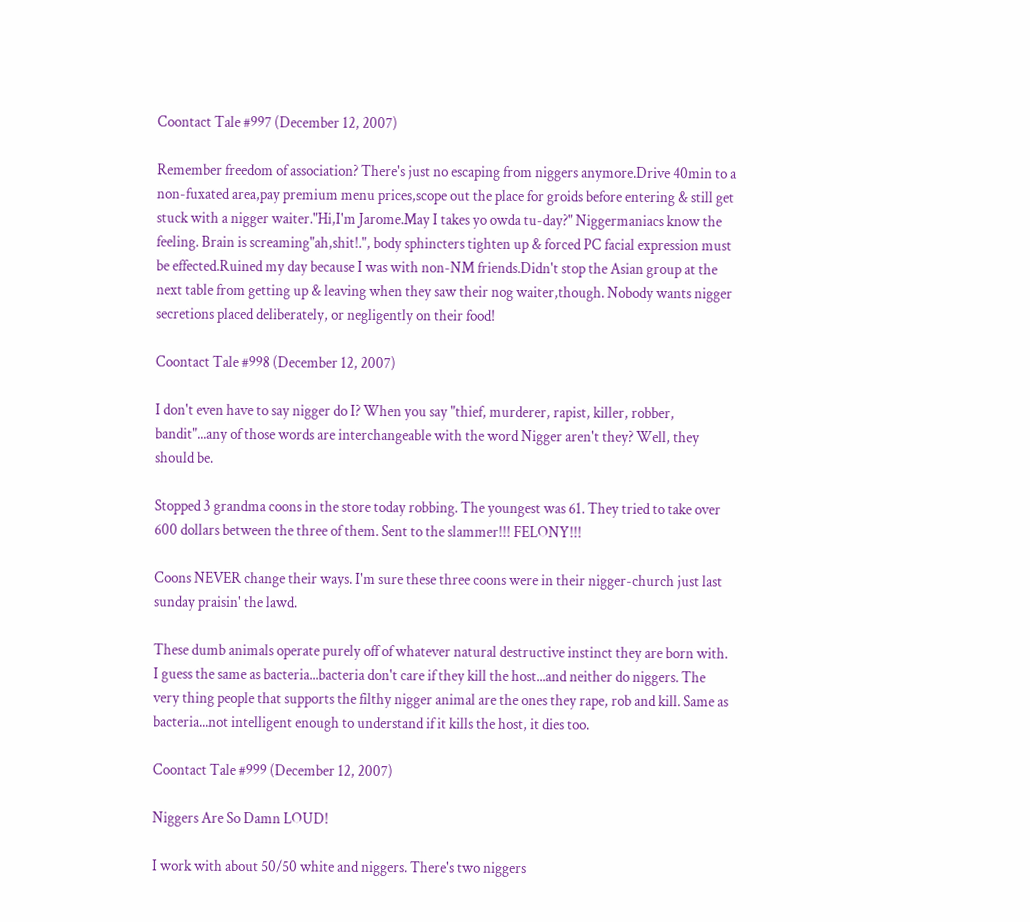Coontact Tale #997 (December 12, 2007)

Remember freedom of association? There's just no escaping from niggers anymore.Drive 40min to a non-fuxated area,pay premium menu prices,scope out the place for groids before entering & still get stuck with a nigger waiter."Hi,I'm Jarome.May I takes yo owda tu-day?" Niggermaniacs know the feeling. Brain is screaming"ah,shit!.", body sphincters tighten up & forced PC facial expression must be effected.Ruined my day because I was with non-NM friends.Didn't stop the Asian group at the next table from getting up & leaving when they saw their nog waiter,though. Nobody wants nigger secretions placed deliberately, or negligently on their food!

Coontact Tale #998 (December 12, 2007)

I don't even have to say nigger do I? When you say "thief, murderer, rapist, killer, robber, bandit"...any of those words are interchangeable with the word Nigger aren't they? Well, they should be.

Stopped 3 grandma coons in the store today robbing. The youngest was 61. They tried to take over 600 dollars between the three of them. Sent to the slammer!!! FELONY!!!

Coons NEVER change their ways. I'm sure these three coons were in their nigger-church just last sunday praisin' the lawd.

These dumb animals operate purely off of whatever natural destructive instinct they are born with. I guess the same as bacteria...bacteria don't care if they kill the host...and neither do niggers. The very thing people that supports the filthy nigger animal are the ones they rape, rob and kill. Same as bacteria...not intelligent enough to understand if it kills the host, it dies too.

Coontact Tale #999 (December 12, 2007)

Niggers Are So Damn LOUD!

I work with about 50/50 white and niggers. There's two niggers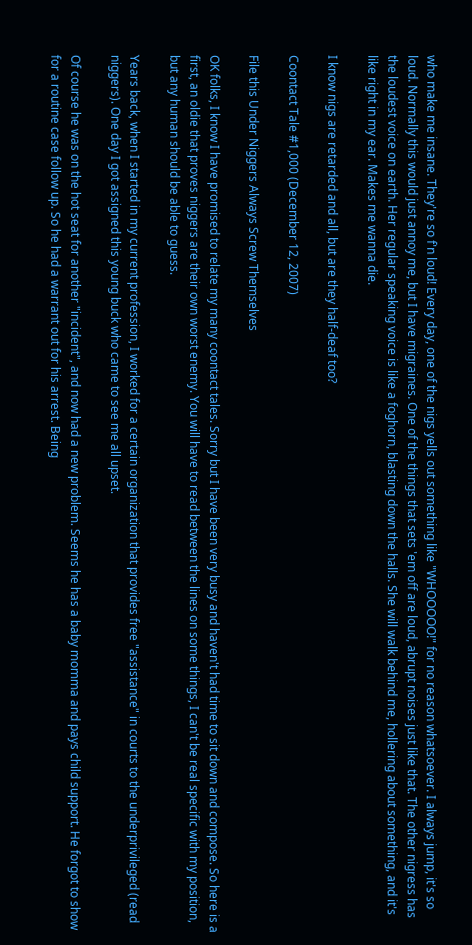who make me insane. They're so f'n loud! Every day, one of the nigs yells out something like "WHOOOOO!" for no reason whatsoever. I always jump, it's so loud. Normally this would just annoy me, but I have migraines. One of the things that sets 'em off are loud, abrupt noises just like that. The other nigress has the loudest voice on earth. Her regular speaking voice is like a foghorn, blasting down the halls. She will walk behind me, hollering about something, and it's like right in my ear. Makes me wanna die.

I know nigs are retarded and all, but are they half-deaf too?

Coontact Tale #1,000 (December 12, 2007)

File this Under Niggers Always Screw Themselves

OK folks, I know I have promised to relate my many coontact tales. Sorry but I have been very busy and haven't had time to sit down and compose. So here is a first, an oldie that proves niggers are their own worst enemy. You will have to read between the lines on some things, I can't be real specific with my position, but any human should be able to guess.

Years back, when I started in my current profession, I worked for a certain organization that provides free "assistance" in courts to the underprivileged (read niggers). One day I got assigned this young buck who came to see me all upset.

Of course he was on the hot seat for another "incident", and now had a new problem. Seems he has a baby momma and pays child support. He forgot to show for a routine case follow up. So he had a warrant out for his arrest. Being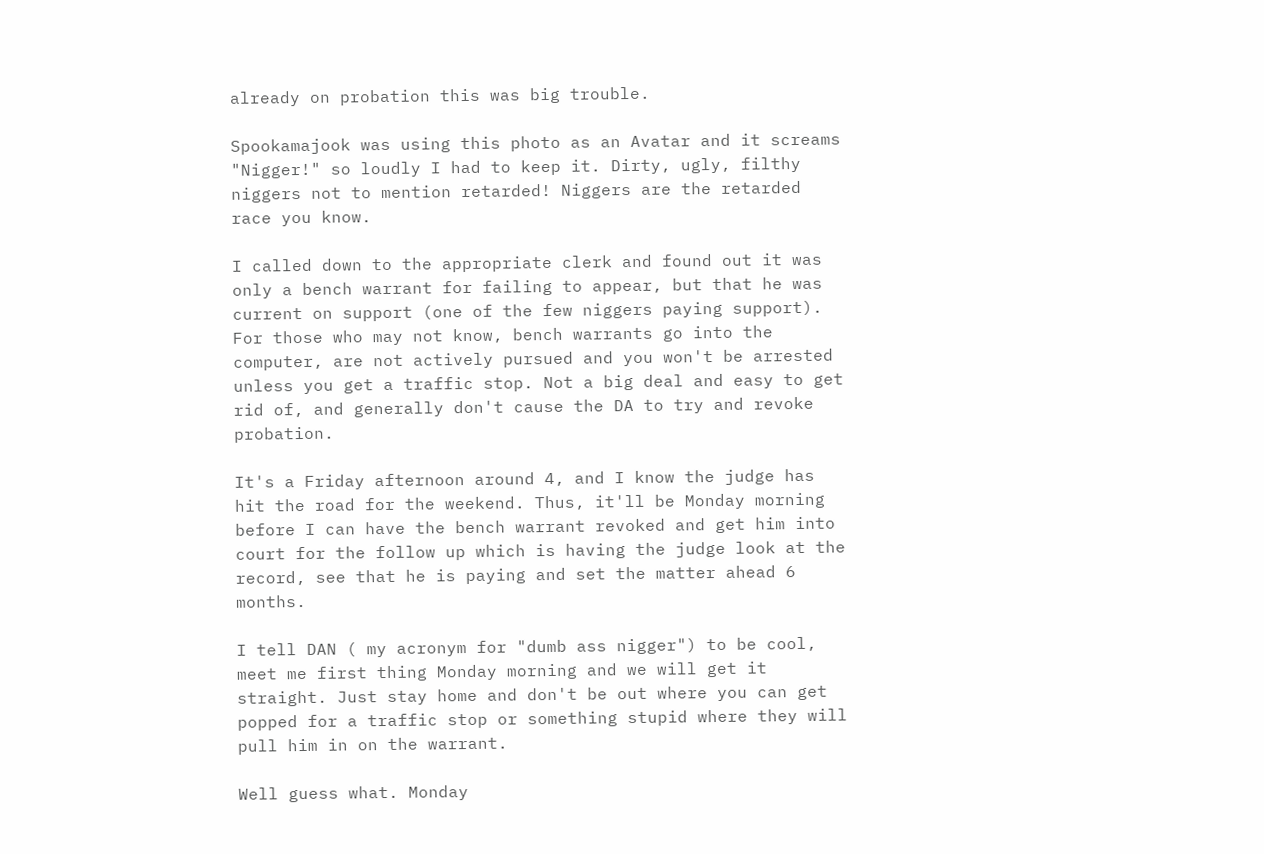already on probation this was big trouble.

Spookamajook was using this photo as an Avatar and it screams "Nigger!" so loudly I had to keep it. Dirty, ugly, filthy niggers not to mention retarded! Niggers are the retarded race you know.

I called down to the appropriate clerk and found out it was only a bench warrant for failing to appear, but that he was current on support (one of the few niggers paying support). For those who may not know, bench warrants go into the computer, are not actively pursued and you won't be arrested unless you get a traffic stop. Not a big deal and easy to get rid of, and generally don't cause the DA to try and revoke probation.

It's a Friday afternoon around 4, and I know the judge has hit the road for the weekend. Thus, it'll be Monday morning before I can have the bench warrant revoked and get him into court for the follow up which is having the judge look at the record, see that he is paying and set the matter ahead 6 months.

I tell DAN ( my acronym for "dumb ass nigger") to be cool, meet me first thing Monday morning and we will get it straight. Just stay home and don't be out where you can get popped for a traffic stop or something stupid where they will pull him in on the warrant.

Well guess what. Monday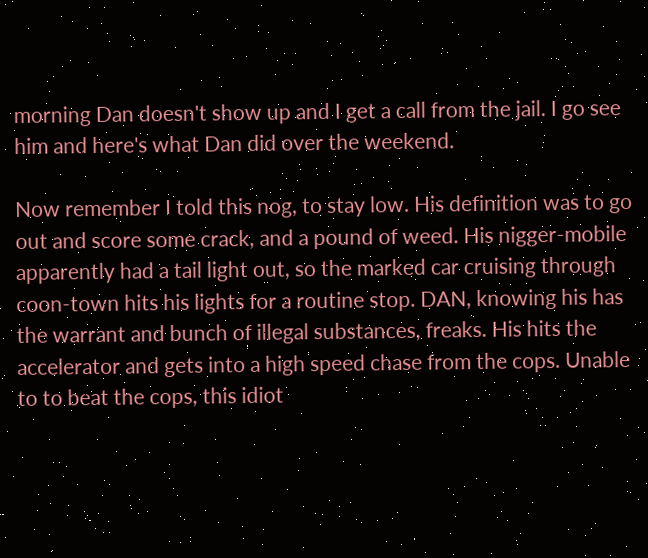morning Dan doesn't show up and I get a call from the jail. I go see him and here's what Dan did over the weekend.

Now remember I told this nog, to stay low. His definition was to go out and score some crack, and a pound of weed. His nigger-mobile apparently had a tail light out, so the marked car cruising through coon-town hits his lights for a routine stop. DAN, knowing his has the warrant and bunch of illegal substances, freaks. His hits the accelerator and gets into a high speed chase from the cops. Unable to to beat the cops, this idiot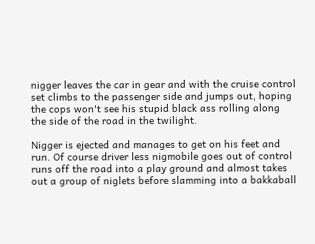nigger leaves the car in gear and with the cruise control set climbs to the passenger side and jumps out, hoping the cops won't see his stupid black ass rolling along the side of the road in the twilight.

Nigger is ejected and manages to get on his feet and run. Of course driver less nigmobile goes out of control runs off the road into a play ground and almost takes out a group of niglets before slamming into a bakkaball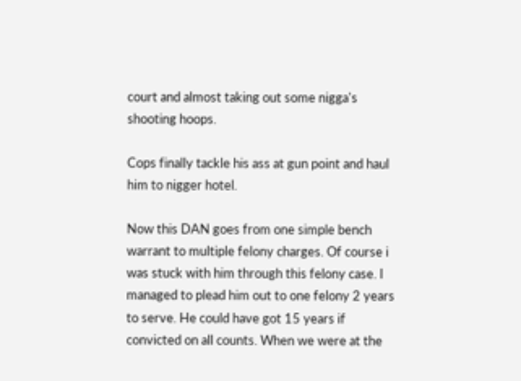court and almost taking out some nigga's shooting hoops.

Cops finally tackle his ass at gun point and haul him to nigger hotel.

Now this DAN goes from one simple bench warrant to multiple felony charges. Of course i was stuck with him through this felony case. I managed to plead him out to one felony 2 years to serve. He could have got 15 years if convicted on all counts. When we were at the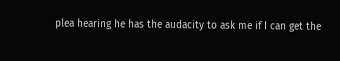plea hearing he has the audacity to ask me if I can get the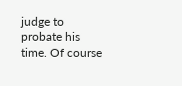judge to probate his time. Of course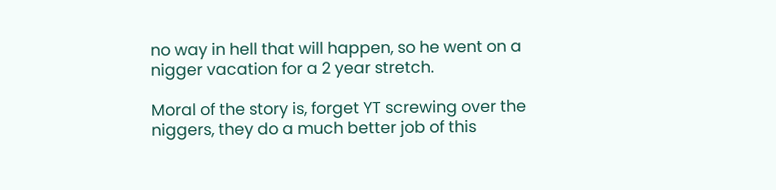no way in hell that will happen, so he went on a nigger vacation for a 2 year stretch.

Moral of the story is, forget YT screwing over the niggers, they do a much better job of this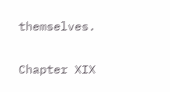themselves.

Chapter XIX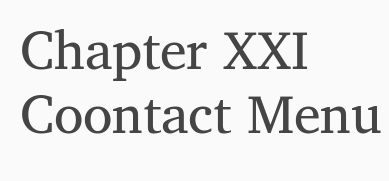Chapter XXI Coontact Menu